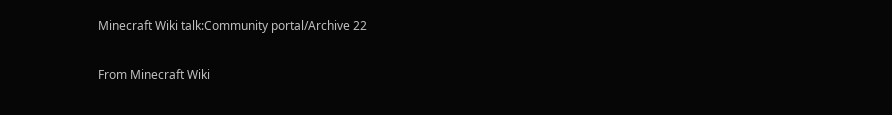Minecraft Wiki talk:Community portal/Archive 22

From Minecraft Wiki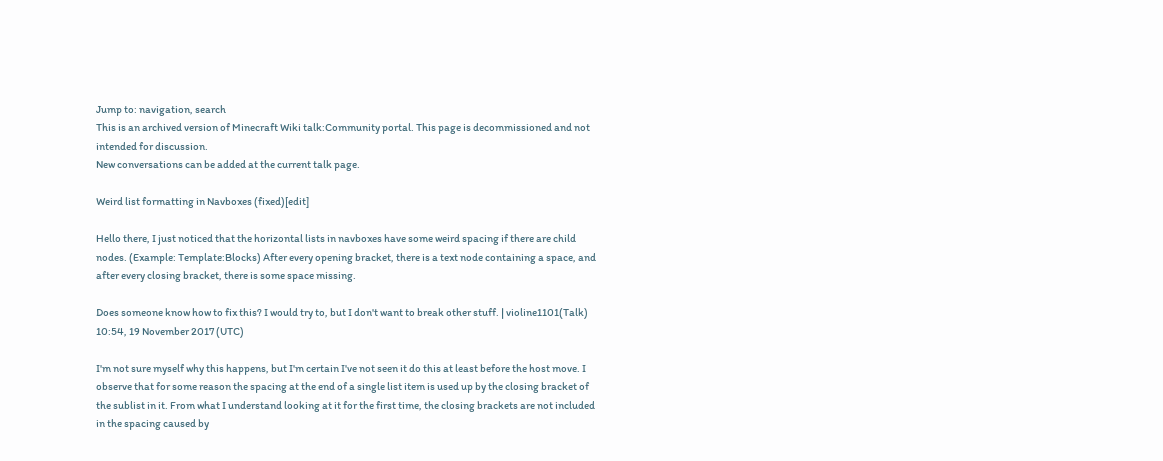Jump to: navigation, search
This is an archived version of Minecraft Wiki talk:Community portal. This page is decommissioned and not intended for discussion.
New conversations can be added at the current talk page.

Weird list formatting in Navboxes (fixed)[edit]

Hello there, I just noticed that the horizontal lists in navboxes have some weird spacing if there are child nodes. (Example: Template:Blocks) After every opening bracket, there is a text node containing a space, and after every closing bracket, there is some space missing.

Does someone know how to fix this? I would try to, but I don't want to break other stuff. | violine1101(Talk) 10:54, 19 November 2017 (UTC)

I'm not sure myself why this happens, but I'm certain I've not seen it do this at least before the host move. I observe that for some reason the spacing at the end of a single list item is used up by the closing bracket of the sublist in it. From what I understand looking at it for the first time, the closing brackets are not included in the spacing caused by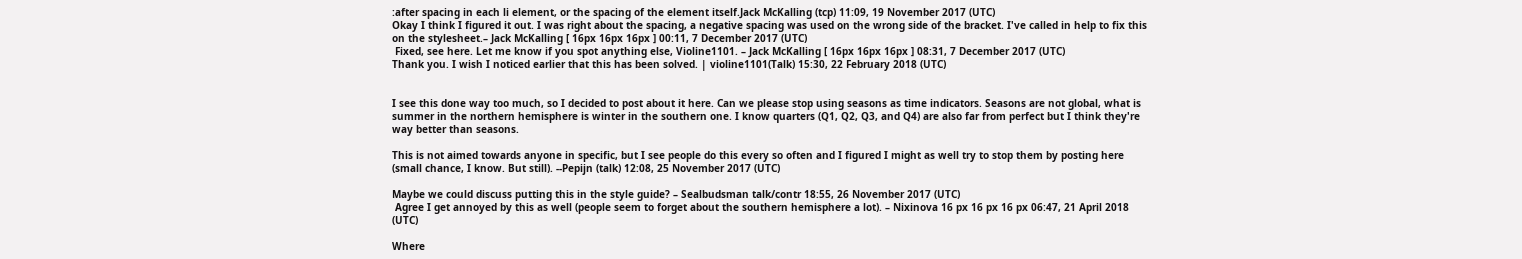:after spacing in each li element, or the spacing of the element itself.Jack McKalling (tcp) 11:09, 19 November 2017 (UTC)
Okay I think I figured it out. I was right about the spacing, a negative spacing was used on the wrong side of the bracket. I've called in help to fix this on the stylesheet.– Jack McKalling [ 16px 16px 16px ] 00:11, 7 December 2017 (UTC)
 Fixed, see here. Let me know if you spot anything else, Violine1101. – Jack McKalling [ 16px 16px 16px ] 08:31, 7 December 2017 (UTC)
Thank you. I wish I noticed earlier that this has been solved. | violine1101(Talk) 15:30, 22 February 2018 (UTC)


I see this done way too much, so I decided to post about it here. Can we please stop using seasons as time indicators. Seasons are not global, what is summer in the northern hemisphere is winter in the southern one. I know quarters (Q1, Q2, Q3, and Q4) are also far from perfect but I think they're way better than seasons.

This is not aimed towards anyone in specific, but I see people do this every so often and I figured I might as well try to stop them by posting here (small chance, I know. But still). --Pepijn (talk) 12:08, 25 November 2017 (UTC)

Maybe we could discuss putting this in the style guide? – Sealbudsman talk/contr 18:55, 26 November 2017 (UTC)
 Agree I get annoyed by this as well (people seem to forget about the southern hemisphere a lot). – Nixinova 16 px 16 px 16 px 06:47, 21 April 2018 (UTC)

Where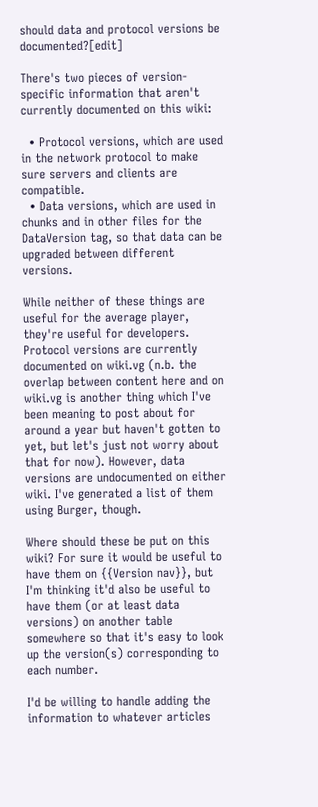should data and protocol versions be documented?[edit]

There's two pieces of version-specific information that aren't currently documented on this wiki:

  • Protocol versions, which are used in the network protocol to make sure servers and clients are compatible.
  • Data versions, which are used in chunks and in other files for the DataVersion tag, so that data can be upgraded between different versions.

While neither of these things are useful for the average player, they're useful for developers. Protocol versions are currently documented on wiki.vg (n.b. the overlap between content here and on wiki.vg is another thing which I've been meaning to post about for around a year but haven't gotten to yet, but let's just not worry about that for now). However, data versions are undocumented on either wiki. I've generated a list of them using Burger, though.

Where should these be put on this wiki? For sure it would be useful to have them on {{Version nav}}, but I'm thinking it'd also be useful to have them (or at least data versions) on another table somewhere so that it's easy to look up the version(s) corresponding to each number.

I'd be willing to handle adding the information to whatever articles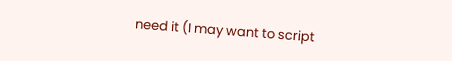need it (I may want to script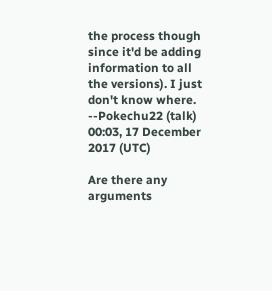the process though since it'd be adding information to all the versions). I just don't know where. --Pokechu22 (talk) 00:03, 17 December 2017 (UTC)

Are there any arguments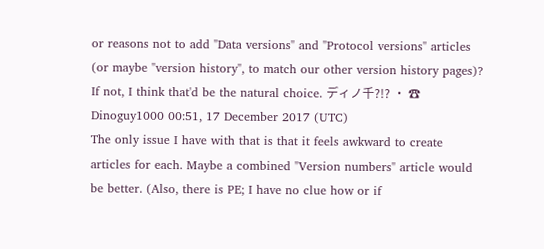or reasons not to add "Data versions" and "Protocol versions" articles (or maybe "version history", to match our other version history pages)? If not, I think that'd be the natural choice. ディノ千?!? · ☎ Dinoguy1000 00:51, 17 December 2017 (UTC)
The only issue I have with that is that it feels awkward to create articles for each. Maybe a combined "Version numbers" article would be better. (Also, there is PE; I have no clue how or if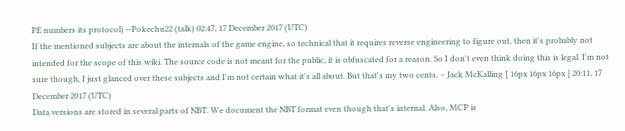PE numbers its protocol) --Pokechu22 (talk) 02:47, 17 December 2017 (UTC)
If the mentioned subjects are about the internals of the game engine, so technical that it requires reverse engineering to figure out, then it's probably not intended for the scope of this wiki. The source code is not meant for the public, it is obfuscated for a reason. So I don't even think doing this is legal. I'm not sure though, I just glanced over these subjects and I'm not certain what it's all about. But that's my two cents. – Jack McKalling [ 16px 16px 16px ] 20:11, 17 December 2017 (UTC)
Data versions are stored in several parts of NBT. We document the NBT format even though that's internal. Also, MCP is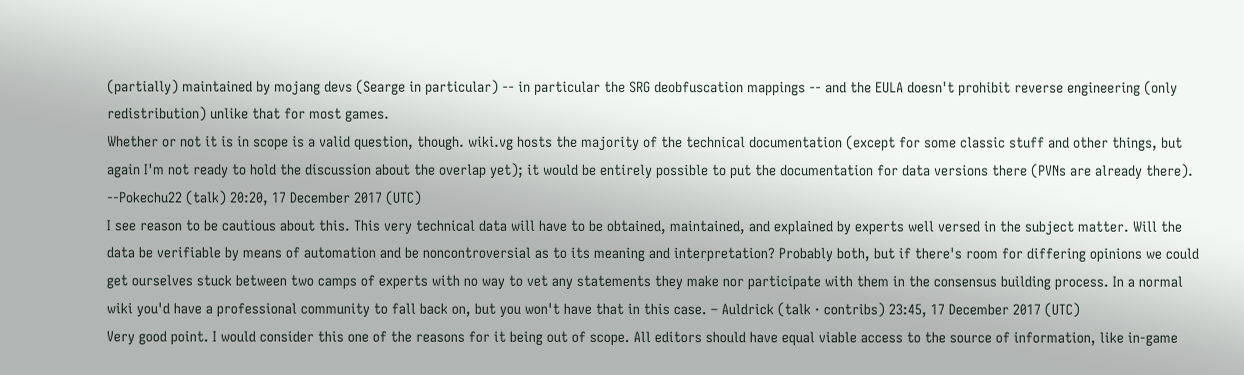(partially) maintained by mojang devs (Searge in particular) -- in particular the SRG deobfuscation mappings -- and the EULA doesn't prohibit reverse engineering (only redistribution) unlike that for most games.
Whether or not it is in scope is a valid question, though. wiki.vg hosts the majority of the technical documentation (except for some classic stuff and other things, but again I'm not ready to hold the discussion about the overlap yet); it would be entirely possible to put the documentation for data versions there (PVNs are already there). --Pokechu22 (talk) 20:20, 17 December 2017 (UTC)
I see reason to be cautious about this. This very technical data will have to be obtained, maintained, and explained by experts well versed in the subject matter. Will the data be verifiable by means of automation and be noncontroversial as to its meaning and interpretation? Probably both, but if there's room for differing opinions we could get ourselves stuck between two camps of experts with no way to vet any statements they make nor participate with them in the consensus building process. In a normal wiki you'd have a professional community to fall back on, but you won't have that in this case. – Auldrick (talk · contribs) 23:45, 17 December 2017 (UTC)
Very good point. I would consider this one of the reasons for it being out of scope. All editors should have equal viable access to the source of information, like in-game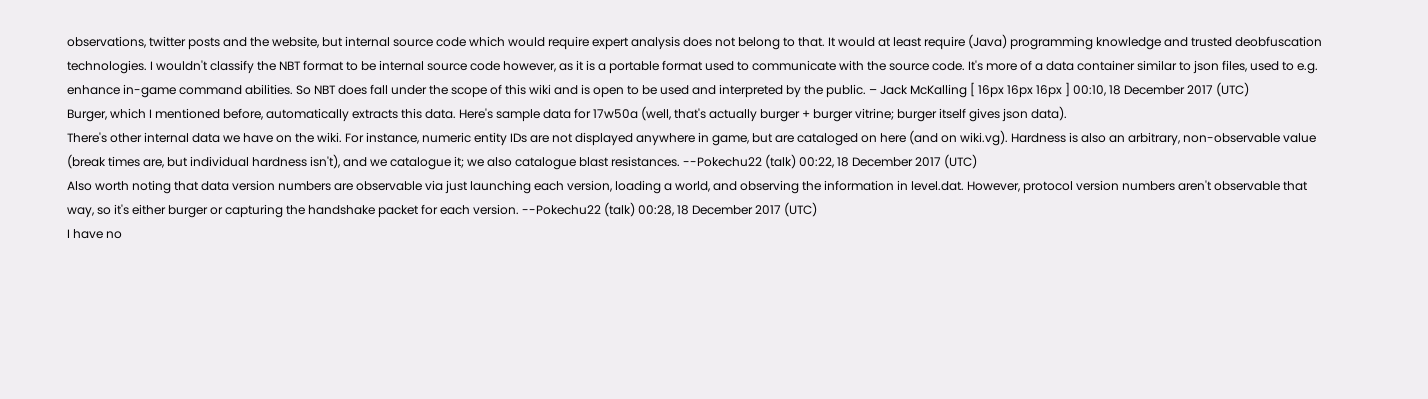observations, twitter posts and the website, but internal source code which would require expert analysis does not belong to that. It would at least require (Java) programming knowledge and trusted deobfuscation technologies. I wouldn't classify the NBT format to be internal source code however, as it is a portable format used to communicate with the source code. It's more of a data container similar to json files, used to e.g. enhance in-game command abilities. So NBT does fall under the scope of this wiki and is open to be used and interpreted by the public. – Jack McKalling [ 16px 16px 16px ] 00:10, 18 December 2017 (UTC)
Burger, which I mentioned before, automatically extracts this data. Here's sample data for 17w50a (well, that's actually burger + burger vitrine; burger itself gives json data).
There's other internal data we have on the wiki. For instance, numeric entity IDs are not displayed anywhere in game, but are cataloged on here (and on wiki.vg). Hardness is also an arbitrary, non-observable value (break times are, but individual hardness isn't), and we catalogue it; we also catalogue blast resistances. --Pokechu22 (talk) 00:22, 18 December 2017 (UTC)
Also worth noting that data version numbers are observable via just launching each version, loading a world, and observing the information in level.dat. However, protocol version numbers aren't observable that way, so it's either burger or capturing the handshake packet for each version. --Pokechu22 (talk) 00:28, 18 December 2017 (UTC)
I have no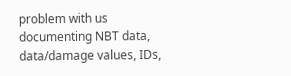problem with us documenting NBT data, data/damage values, IDs,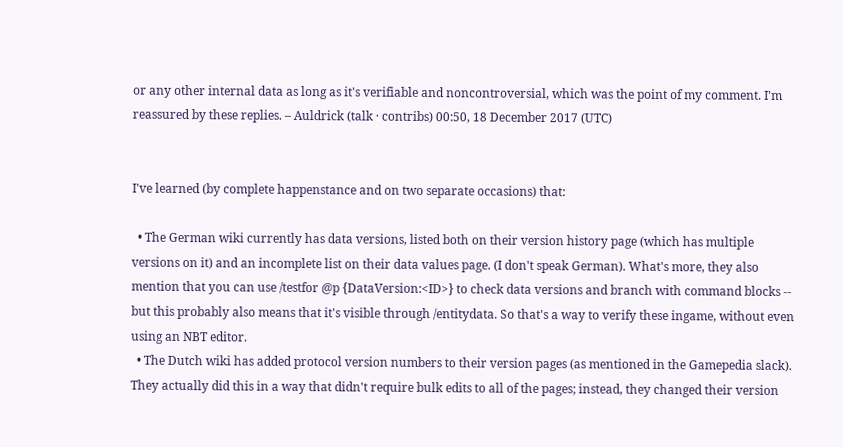or any other internal data as long as it's verifiable and noncontroversial, which was the point of my comment. I'm reassured by these replies. – Auldrick (talk · contribs) 00:50, 18 December 2017 (UTC)


I've learned (by complete happenstance and on two separate occasions) that:

  • The German wiki currently has data versions, listed both on their version history page (which has multiple versions on it) and an incomplete list on their data values page. (I don't speak German). What's more, they also mention that you can use /testfor @p {DataVersion:<ID>} to check data versions and branch with command blocks -- but this probably also means that it's visible through /entitydata. So that's a way to verify these ingame, without even using an NBT editor.
  • The Dutch wiki has added protocol version numbers to their version pages (as mentioned in the Gamepedia slack). They actually did this in a way that didn't require bulk edits to all of the pages; instead, they changed their version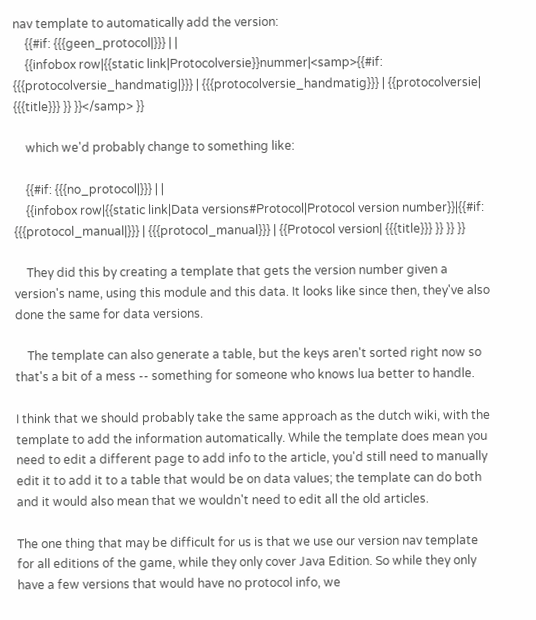nav template to automatically add the version:
    {{#if: {{{geen_protocol|}}} | |
    {{infobox row|{{static link|Protocolversie}}nummer|<samp>{{#if: {{{protocolversie_handmatig|}}} | {{{protocolversie_handmatig}}} | {{protocolversie| {{{title}}} }} }}</samp> }}

    which we'd probably change to something like:

    {{#if: {{{no_protocol|}}} | |
    {{infobox row|{{static link|Data versions#Protocol|Protocol version number}}|{{#if: {{{protocol_manual|}}} | {{{protocol_manual}}} | {{Protocol version| {{{title}}} }} }} }}

    They did this by creating a template that gets the version number given a version's name, using this module and this data. It looks like since then, they've also done the same for data versions.

    The template can also generate a table, but the keys aren't sorted right now so that's a bit of a mess -- something for someone who knows lua better to handle.

I think that we should probably take the same approach as the dutch wiki, with the template to add the information automatically. While the template does mean you need to edit a different page to add info to the article, you'd still need to manually edit it to add it to a table that would be on data values; the template can do both and it would also mean that we wouldn't need to edit all the old articles.

The one thing that may be difficult for us is that we use our version nav template for all editions of the game, while they only cover Java Edition. So while they only have a few versions that would have no protocol info, we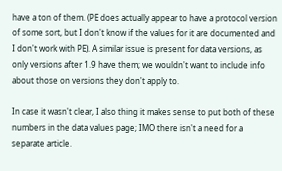have a ton of them. (PE does actually appear to have a protocol version of some sort, but I don't know if the values for it are documented and I don't work with PE). A similar issue is present for data versions, as only versions after 1.9 have them; we wouldn't want to include info about those on versions they don't apply to.

In case it wasn't clear, I also thing it makes sense to put both of these numbers in the data values page; IMO there isn't a need for a separate article.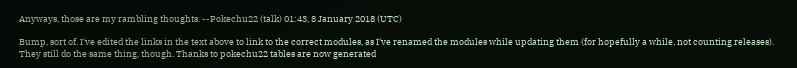Anyways, those are my rambling thoughts. --Pokechu22 (talk) 01:43, 8 January 2018 (UTC)

Bump, sort of. I've edited the links in the text above to link to the correct modules, as I've renamed the modules while updating them (for hopefully a while, not counting releases). They still do the same thing, though. Thanks to pokechu22 tables are now generated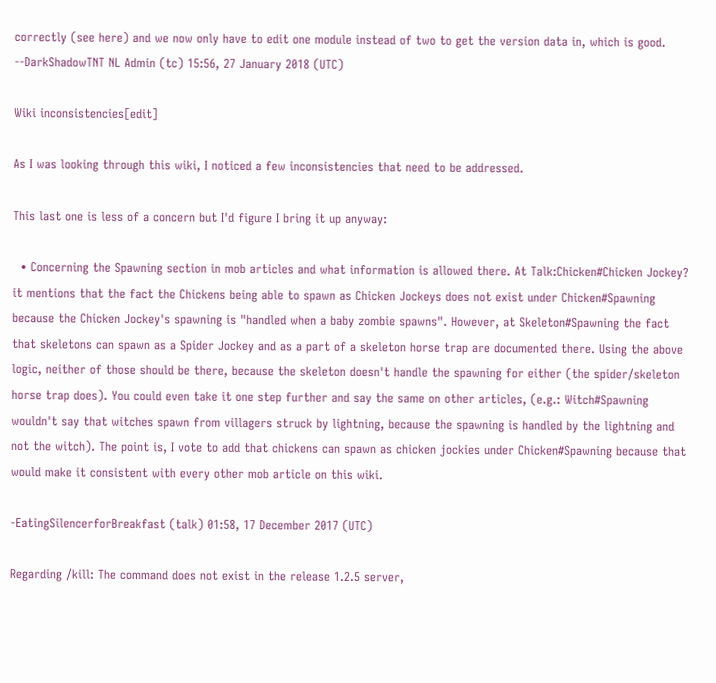correctly (see here) and we now only have to edit one module instead of two to get the version data in, which is good. --DarkShadowTNT NL Admin (tc) 15:56, 27 January 2018 (UTC)

Wiki inconsistencies[edit]

As I was looking through this wiki, I noticed a few inconsistencies that need to be addressed.

This last one is less of a concern but I'd figure I bring it up anyway:

  • Concerning the Spawning section in mob articles and what information is allowed there. At Talk:Chicken#Chicken Jockey? it mentions that the fact the Chickens being able to spawn as Chicken Jockeys does not exist under Chicken#Spawning because the Chicken Jockey's spawning is "handled when a baby zombie spawns". However, at Skeleton#Spawning the fact that skeletons can spawn as a Spider Jockey and as a part of a skeleton horse trap are documented there. Using the above logic, neither of those should be there, because the skeleton doesn't handle the spawning for either (the spider/skeleton horse trap does). You could even take it one step further and say the same on other articles, (e.g.: Witch#Spawning wouldn't say that witches spawn from villagers struck by lightning, because the spawning is handled by the lightning and not the witch). The point is, I vote to add that chickens can spawn as chicken jockies under Chicken#Spawning because that would make it consistent with every other mob article on this wiki.

-EatingSilencerforBreakfast (talk) 01:58, 17 December 2017 (UTC)

Regarding /kill: The command does not exist in the release 1.2.5 server,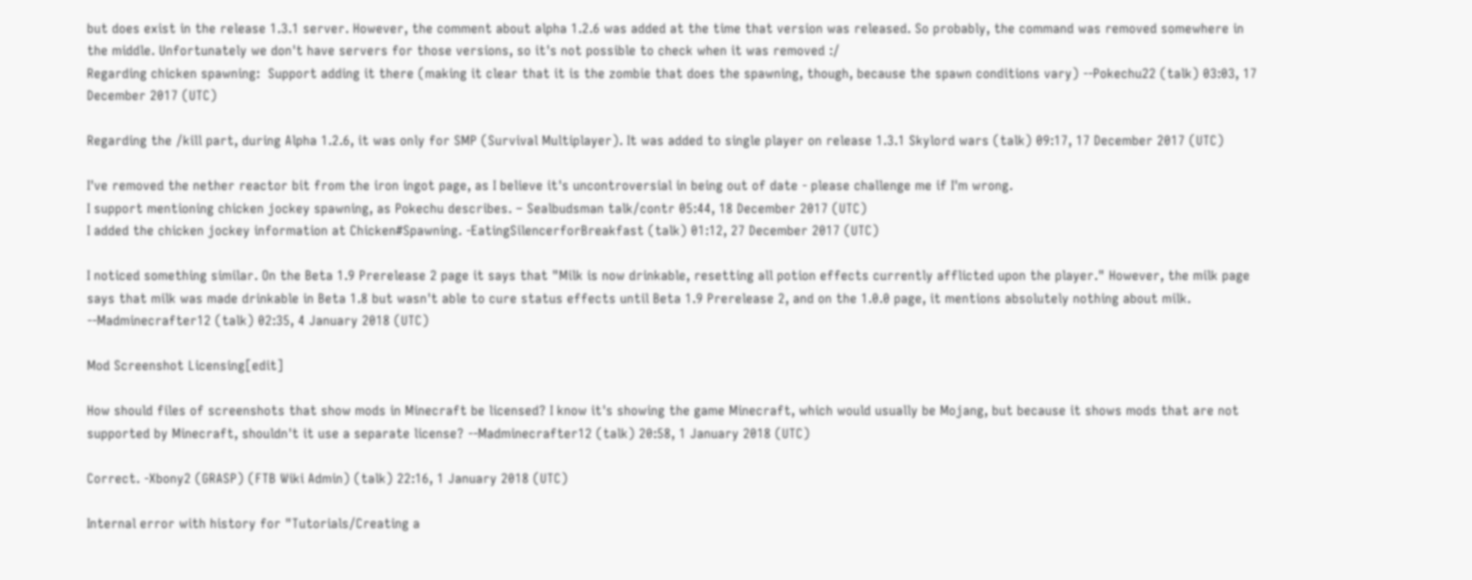but does exist in the release 1.3.1 server. However, the comment about alpha 1.2.6 was added at the time that version was released. So probably, the command was removed somewhere in the middle. Unfortunately we don't have servers for those versions, so it's not possible to check when it was removed :/
Regarding chicken spawning:  Support adding it there (making it clear that it is the zombie that does the spawning, though, because the spawn conditions vary) --Pokechu22 (talk) 03:03, 17 December 2017 (UTC)

Regarding the /kill part, during Alpha 1.2.6, it was only for SMP (Survival Multiplayer). It was added to single player on release 1.3.1 Skylord wars (talk) 09:17, 17 December 2017 (UTC)

I've removed the nether reactor bit from the iron ingot page, as I believe it's uncontroversial in being out of date - please challenge me if I'm wrong.
I support mentioning chicken jockey spawning, as Pokechu describes. – Sealbudsman talk/contr 05:44, 18 December 2017 (UTC)
I added the chicken jockey information at Chicken#Spawning. -EatingSilencerforBreakfast (talk) 01:12, 27 December 2017 (UTC)

I noticed something similar. On the Beta 1.9 Prerelease 2 page it says that "Milk is now drinkable, resetting all potion effects currently afflicted upon the player." However, the milk page says that milk was made drinkable in Beta 1.8 but wasn't able to cure status effects until Beta 1.9 Prerelease 2, and on the 1.0.0 page, it mentions absolutely nothing about milk. --Madminecrafter12 (talk) 02:35, 4 January 2018 (UTC)

Mod Screenshot Licensing[edit]

How should files of screenshots that show mods in Minecraft be licensed? I know it's showing the game Minecraft, which would usually be Mojang, but because it shows mods that are not supported by Minecraft, shouldn't it use a separate license? --Madminecrafter12 (talk) 20:58, 1 January 2018 (UTC)

Correct. -Xbony2 (GRASP) (FTB Wiki Admin) (talk) 22:16, 1 January 2018 (UTC)

Internal error with history for "Tutorials/Creating a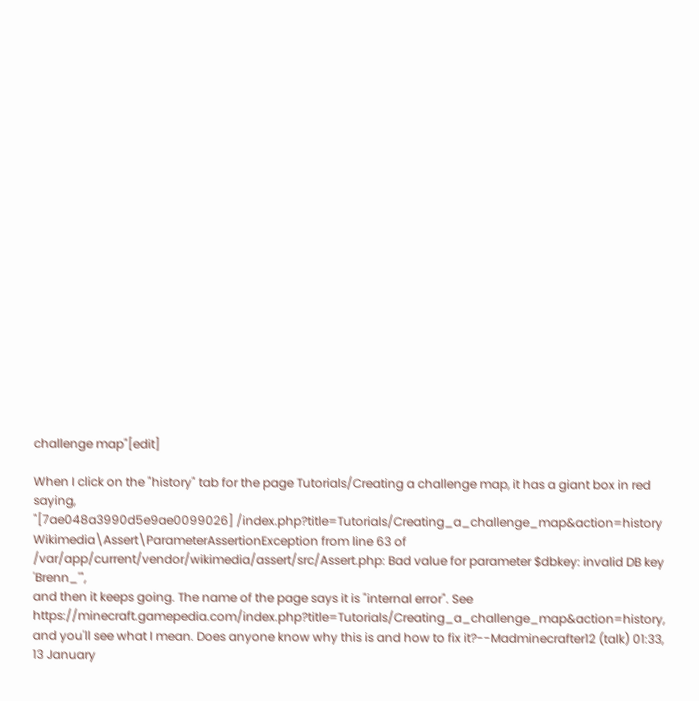challenge map"[edit]

When I click on the "history" tab for the page Tutorials/Creating a challenge map, it has a giant box in red saying,
"[7ae048a3990d5e9ae0099026] /index.php?title=Tutorials/Creating_a_challenge_map&action=history Wikimedia\Assert\ParameterAssertionException from line 63 of /var/app/current/vendor/wikimedia/assert/src/Assert.php: Bad value for parameter $dbkey: invalid DB key 'Brenn_'",
and then it keeps going. The name of the page says it is "internal error". See https://minecraft.gamepedia.com/index.php?title=Tutorials/Creating_a_challenge_map&action=history, and you'll see what I mean. Does anyone know why this is and how to fix it?--Madminecrafter12 (talk) 01:33, 13 January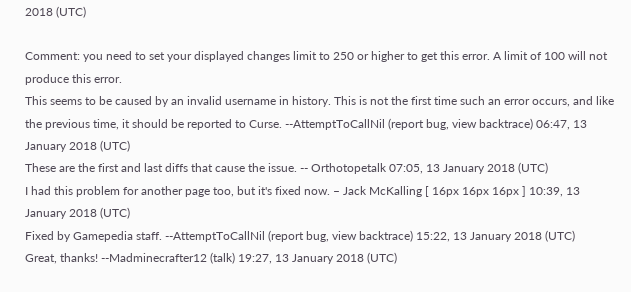2018 (UTC)

Comment: you need to set your displayed changes limit to 250 or higher to get this error. A limit of 100 will not produce this error.
This seems to be caused by an invalid username in history. This is not the first time such an error occurs, and like the previous time, it should be reported to Curse. --AttemptToCallNil (report bug, view backtrace) 06:47, 13 January 2018 (UTC)
These are the first and last diffs that cause the issue. -- Orthotopetalk 07:05, 13 January 2018 (UTC)
I had this problem for another page too, but it's fixed now. – Jack McKalling [ 16px 16px 16px ] 10:39, 13 January 2018 (UTC)
Fixed by Gamepedia staff. --AttemptToCallNil (report bug, view backtrace) 15:22, 13 January 2018 (UTC)
Great, thanks! --Madminecrafter12 (talk) 19:27, 13 January 2018 (UTC)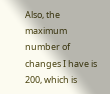Also, the maximum number of changes I have is 200, which is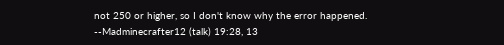not 250 or higher, so I don't know why the error happened. --Madminecrafter12 (talk) 19:28, 13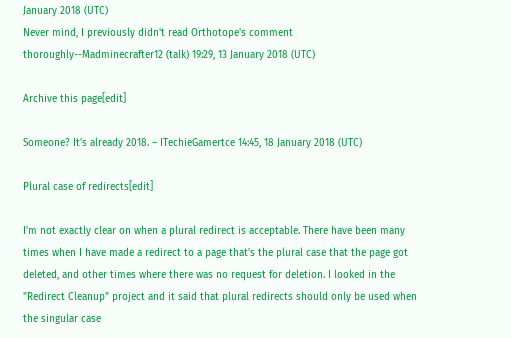January 2018 (UTC)
Never mind, I previously didn't read Orthotope's comment thoroughly--Madminecrafter12 (talk) 19:29, 13 January 2018 (UTC)

Archive this page[edit]

Someone? It's already 2018. – ITechieGamertce 14:45, 18 January 2018 (UTC)

Plural case of redirects[edit]

I'm not exactly clear on when a plural redirect is acceptable. There have been many times when I have made a redirect to a page that's the plural case that the page got deleted, and other times where there was no request for deletion. I looked in the "Redirect Cleanup" project and it said that plural redirects should only be used when the singular case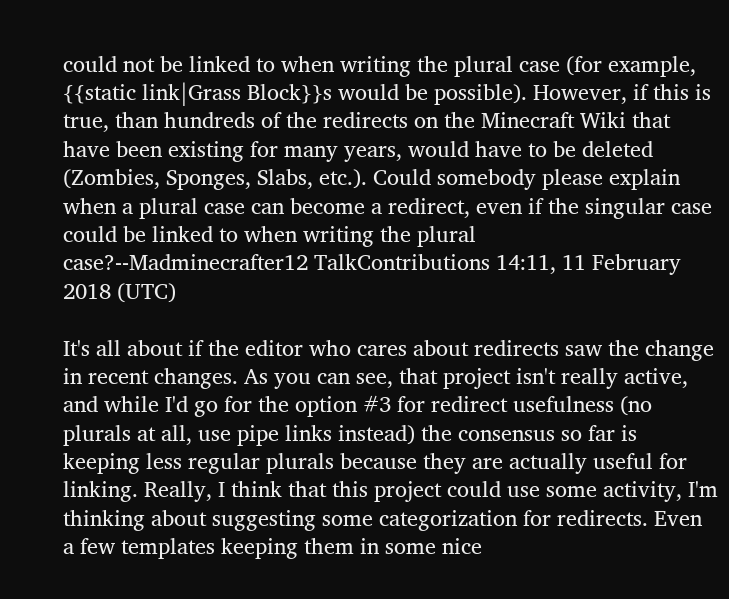could not be linked to when writing the plural case (for example, {{static link|Grass Block}}s would be possible). However, if this is true, than hundreds of the redirects on the Minecraft Wiki that have been existing for many years, would have to be deleted (Zombies, Sponges, Slabs, etc.). Could somebody please explain when a plural case can become a redirect, even if the singular case could be linked to when writing the plural case?--Madminecrafter12 TalkContributions 14:11, 11 February 2018 (UTC)

It's all about if the editor who cares about redirects saw the change in recent changes. As you can see, that project isn't really active, and while I'd go for the option #3 for redirect usefulness (no plurals at all, use pipe links instead) the consensus so far is keeping less regular plurals because they are actually useful for linking. Really, I think that this project could use some activity, I'm thinking about suggesting some categorization for redirects. Even a few templates keeping them in some nice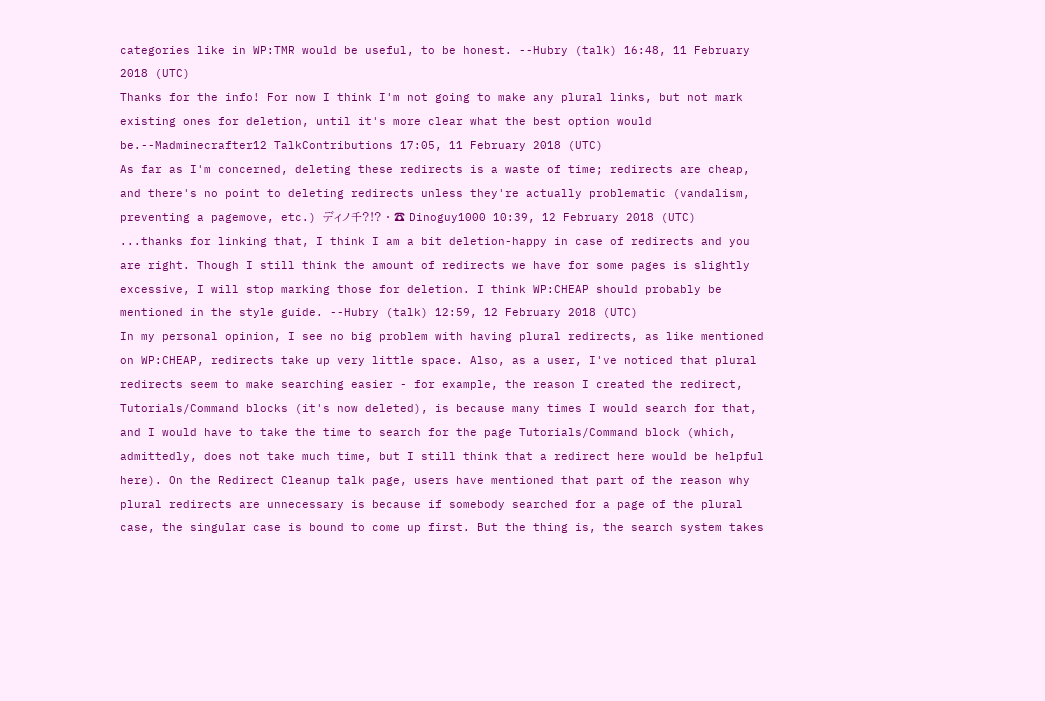categories like in WP:TMR would be useful, to be honest. --Hubry (talk) 16:48, 11 February 2018 (UTC)
Thanks for the info! For now I think I'm not going to make any plural links, but not mark existing ones for deletion, until it's more clear what the best option would be.--Madminecrafter12 TalkContributions 17:05, 11 February 2018 (UTC)
As far as I'm concerned, deleting these redirects is a waste of time; redirects are cheap, and there's no point to deleting redirects unless they're actually problematic (vandalism, preventing a pagemove, etc.) ディノ千?!? · ☎ Dinoguy1000 10:39, 12 February 2018 (UTC)
...thanks for linking that, I think I am a bit deletion-happy in case of redirects and you are right. Though I still think the amount of redirects we have for some pages is slightly excessive, I will stop marking those for deletion. I think WP:CHEAP should probably be mentioned in the style guide. --Hubry (talk) 12:59, 12 February 2018 (UTC)
In my personal opinion, I see no big problem with having plural redirects, as like mentioned on WP:CHEAP, redirects take up very little space. Also, as a user, I've noticed that plural redirects seem to make searching easier - for example, the reason I created the redirect, Tutorials/Command blocks (it's now deleted), is because many times I would search for that, and I would have to take the time to search for the page Tutorials/Command block (which, admittedly, does not take much time, but I still think that a redirect here would be helpful here). On the Redirect Cleanup talk page, users have mentioned that part of the reason why plural redirects are unnecessary is because if somebody searched for a page of the plural case, the singular case is bound to come up first. But the thing is, the search system takes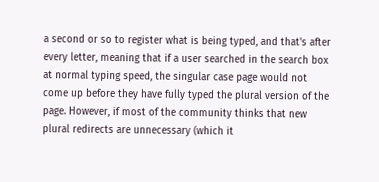a second or so to register what is being typed, and that's after every letter, meaning that if a user searched in the search box at normal typing speed, the singular case page would not come up before they have fully typed the plural version of the page. However, if most of the community thinks that new plural redirects are unnecessary (which it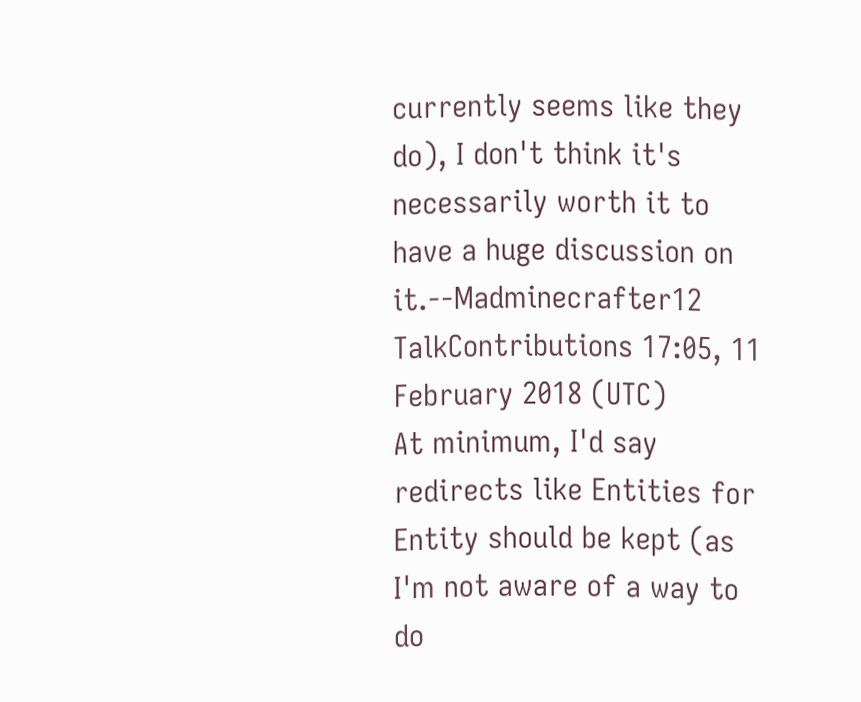currently seems like they do), I don't think it's necessarily worth it to have a huge discussion on it.--Madminecrafter12 TalkContributions 17:05, 11 February 2018 (UTC)
At minimum, I'd say redirects like Entities for Entity should be kept (as I'm not aware of a way to do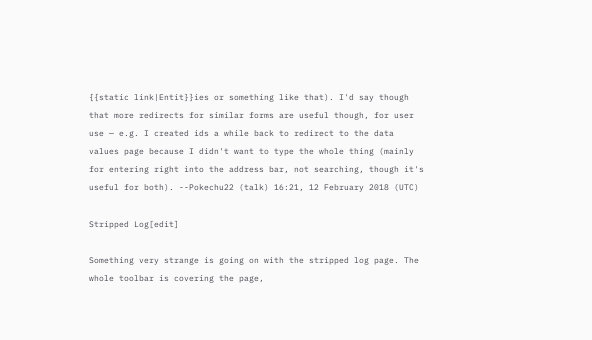{{static link|Entit}}ies or something like that). I'd say though that more redirects for similar forms are useful though, for user use — e.g. I created ids a while back to redirect to the data values page because I didn't want to type the whole thing (mainly for entering right into the address bar, not searching, though it's useful for both). --Pokechu22 (talk) 16:21, 12 February 2018 (UTC)

Stripped Log[edit]

Something very strange is going on with the stripped log page. The whole toolbar is covering the page,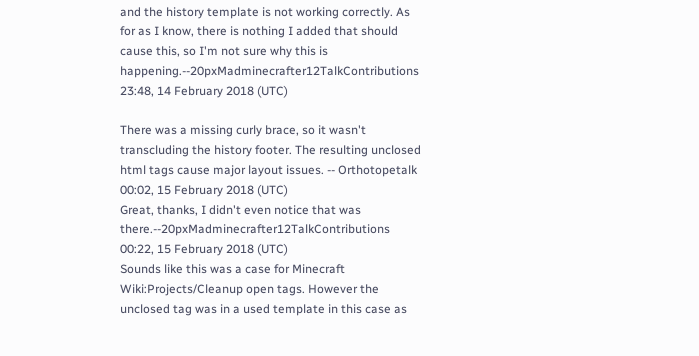and the history template is not working correctly. As for as I know, there is nothing I added that should cause this, so I'm not sure why this is happening.--20pxMadminecrafter12TalkContributions 23:48, 14 February 2018 (UTC)

There was a missing curly brace, so it wasn't transcluding the history footer. The resulting unclosed html tags cause major layout issues. -- Orthotopetalk 00:02, 15 February 2018 (UTC)
Great, thanks, I didn't even notice that was there.--20pxMadminecrafter12TalkContributions 00:22, 15 February 2018 (UTC)
Sounds like this was a case for Minecraft Wiki:Projects/Cleanup open tags. However the unclosed tag was in a used template in this case as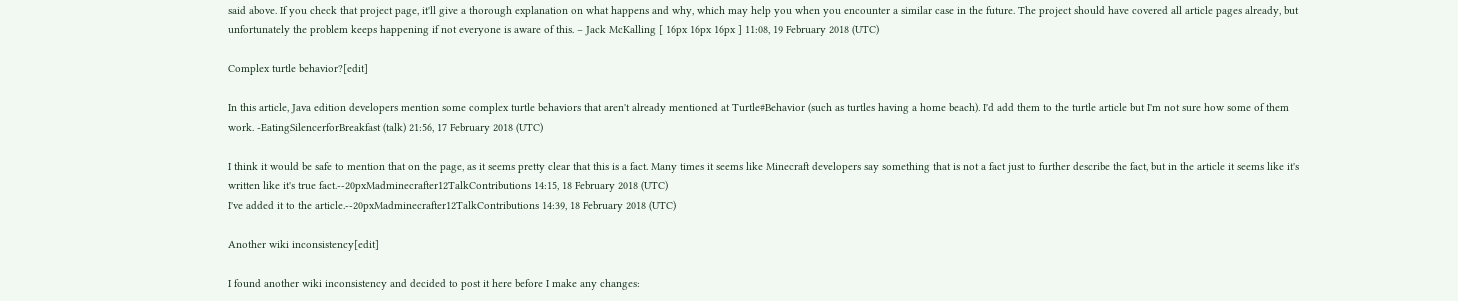said above. If you check that project page, it'll give a thorough explanation on what happens and why, which may help you when you encounter a similar case in the future. The project should have covered all article pages already, but unfortunately the problem keeps happening if not everyone is aware of this. – Jack McKalling [ 16px 16px 16px ] 11:08, 19 February 2018 (UTC)

Complex turtle behavior?[edit]

In this article, Java edition developers mention some complex turtle behaviors that aren't already mentioned at Turtle#Behavior (such as turtles having a home beach). I'd add them to the turtle article but I'm not sure how some of them work. -EatingSilencerforBreakfast (talk) 21:56, 17 February 2018 (UTC)

I think it would be safe to mention that on the page, as it seems pretty clear that this is a fact. Many times it seems like Minecraft developers say something that is not a fact just to further describe the fact, but in the article it seems like it's written like it's true fact.--20pxMadminecrafter12TalkContributions 14:15, 18 February 2018 (UTC)
I've added it to the article.--20pxMadminecrafter12TalkContributions 14:39, 18 February 2018 (UTC)

Another wiki inconsistency[edit]

I found another wiki inconsistency and decided to post it here before I make any changes: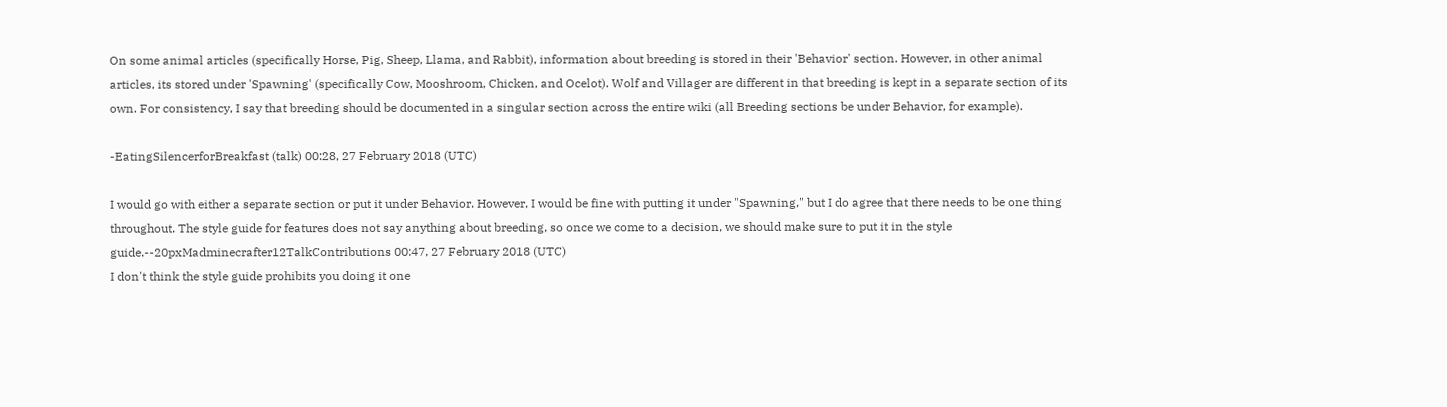On some animal articles (specifically Horse, Pig, Sheep, Llama, and Rabbit), information about breeding is stored in their 'Behavior' section. However, in other animal articles, its stored under 'Spawning' (specifically Cow, Mooshroom, Chicken, and Ocelot). Wolf and Villager are different in that breeding is kept in a separate section of its own. For consistency, I say that breeding should be documented in a singular section across the entire wiki (all Breeding sections be under Behavior, for example).

-EatingSilencerforBreakfast (talk) 00:28, 27 February 2018 (UTC)

I would go with either a separate section or put it under Behavior. However, I would be fine with putting it under "Spawning," but I do agree that there needs to be one thing throughout. The style guide for features does not say anything about breeding, so once we come to a decision, we should make sure to put it in the style guide.--20pxMadminecrafter12TalkContributions 00:47, 27 February 2018 (UTC)
I don't think the style guide prohibits you doing it one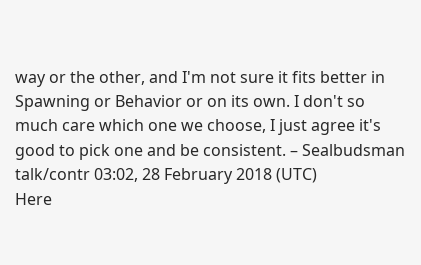way or the other, and I'm not sure it fits better in Spawning or Behavior or on its own. I don't so much care which one we choose, I just agree it's good to pick one and be consistent. – Sealbudsman talk/contr 03:02, 28 February 2018 (UTC)
Here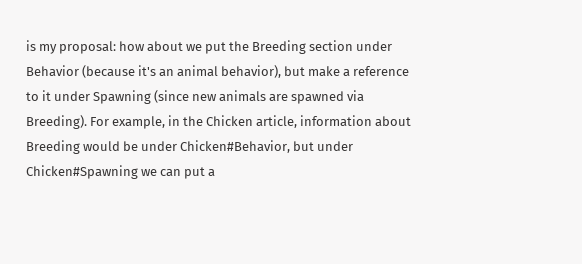is my proposal: how about we put the Breeding section under Behavior (because it's an animal behavior), but make a reference to it under Spawning (since new animals are spawned via Breeding). For example, in the Chicken article, information about Breeding would be under Chicken#Behavior, but under Chicken#Spawning we can put a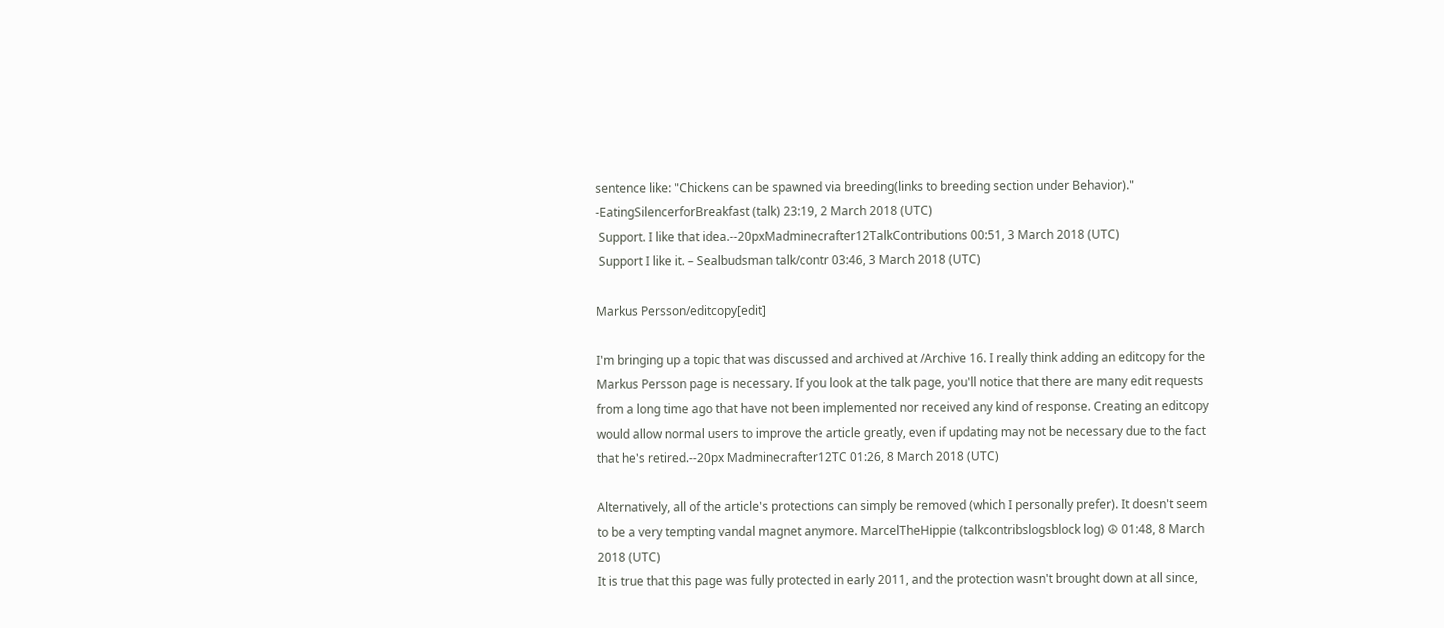sentence like: "Chickens can be spawned via breeding(links to breeding section under Behavior)." -EatingSilencerforBreakfast (talk) 23:19, 2 March 2018 (UTC)
 Support. I like that idea.--20pxMadminecrafter12TalkContributions 00:51, 3 March 2018 (UTC)
 Support I like it. – Sealbudsman talk/contr 03:46, 3 March 2018 (UTC)

Markus Persson/editcopy[edit]

I'm bringing up a topic that was discussed and archived at /Archive 16. I really think adding an editcopy for the Markus Persson page is necessary. If you look at the talk page, you'll notice that there are many edit requests from a long time ago that have not been implemented nor received any kind of response. Creating an editcopy would allow normal users to improve the article greatly, even if updating may not be necessary due to the fact that he's retired.--20px Madminecrafter12TC 01:26, 8 March 2018 (UTC)

Alternatively, all of the article's protections can simply be removed (which I personally prefer). It doesn't seem to be a very tempting vandal magnet anymore. MarcelTheHippie (talkcontribslogsblock log) ☮ 01:48, 8 March 2018 (UTC)
It is true that this page was fully protected in early 2011, and the protection wasn't brought down at all since,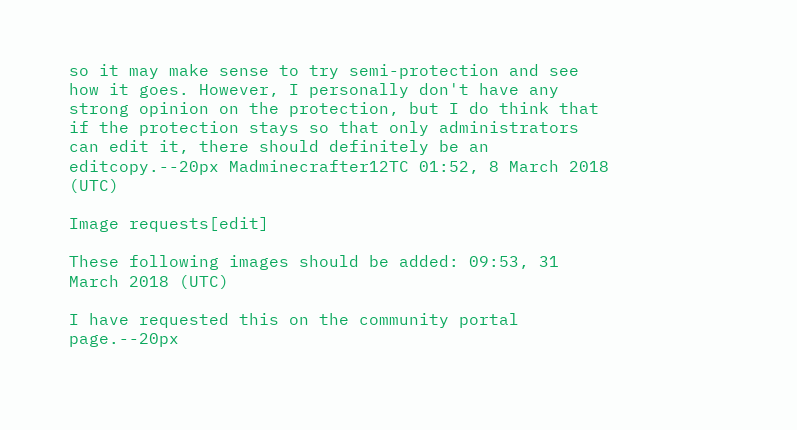so it may make sense to try semi-protection and see how it goes. However, I personally don't have any strong opinion on the protection, but I do think that if the protection stays so that only administrators can edit it, there should definitely be an editcopy.--20px Madminecrafter12TC 01:52, 8 March 2018 (UTC)

Image requests[edit]

These following images should be added: 09:53, 31 March 2018 (UTC)

I have requested this on the community portal page.--20px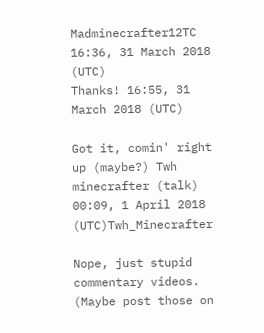Madminecrafter12TC 16:36, 31 March 2018 (UTC)
Thanks! 16:55, 31 March 2018 (UTC)

Got it, comin' right up (maybe?) Twh minecrafter (talk) 00:09, 1 April 2018 (UTC)Twh_Minecrafter

Nope, just stupid commentary videos. (Maybe post those on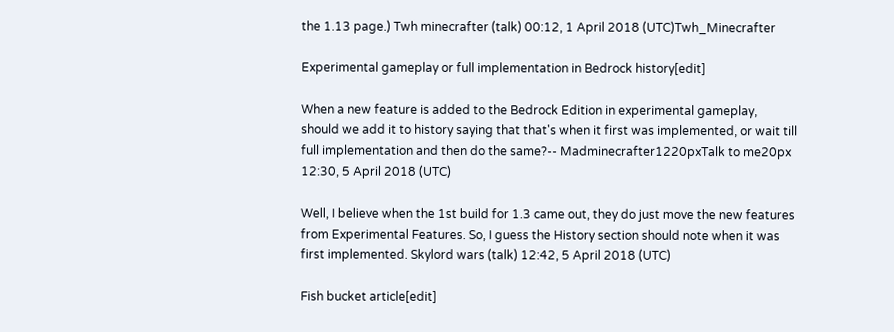the 1.13 page.) Twh minecrafter (talk) 00:12, 1 April 2018 (UTC)Twh_Minecrafter

Experimental gameplay or full implementation in Bedrock history[edit]

When a new feature is added to the Bedrock Edition in experimental gameplay, should we add it to history saying that that's when it first was implemented, or wait till full implementation and then do the same?-- Madminecrafter1220pxTalk to me20px 12:30, 5 April 2018 (UTC)

Well, I believe when the 1st build for 1.3 came out, they do just move the new features from Experimental Features. So, I guess the History section should note when it was first implemented. Skylord wars (talk) 12:42, 5 April 2018 (UTC)

Fish bucket article[edit]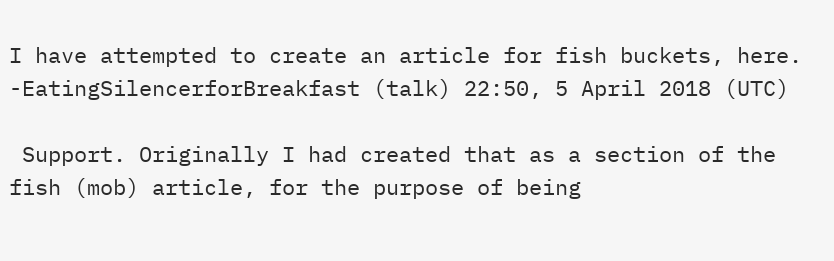I have attempted to create an article for fish buckets, here. -EatingSilencerforBreakfast (talk) 22:50, 5 April 2018 (UTC)

 Support. Originally I had created that as a section of the fish (mob) article, for the purpose of being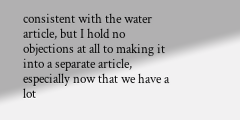consistent with the water article, but I hold no objections at all to making it into a separate article, especially now that we have a lot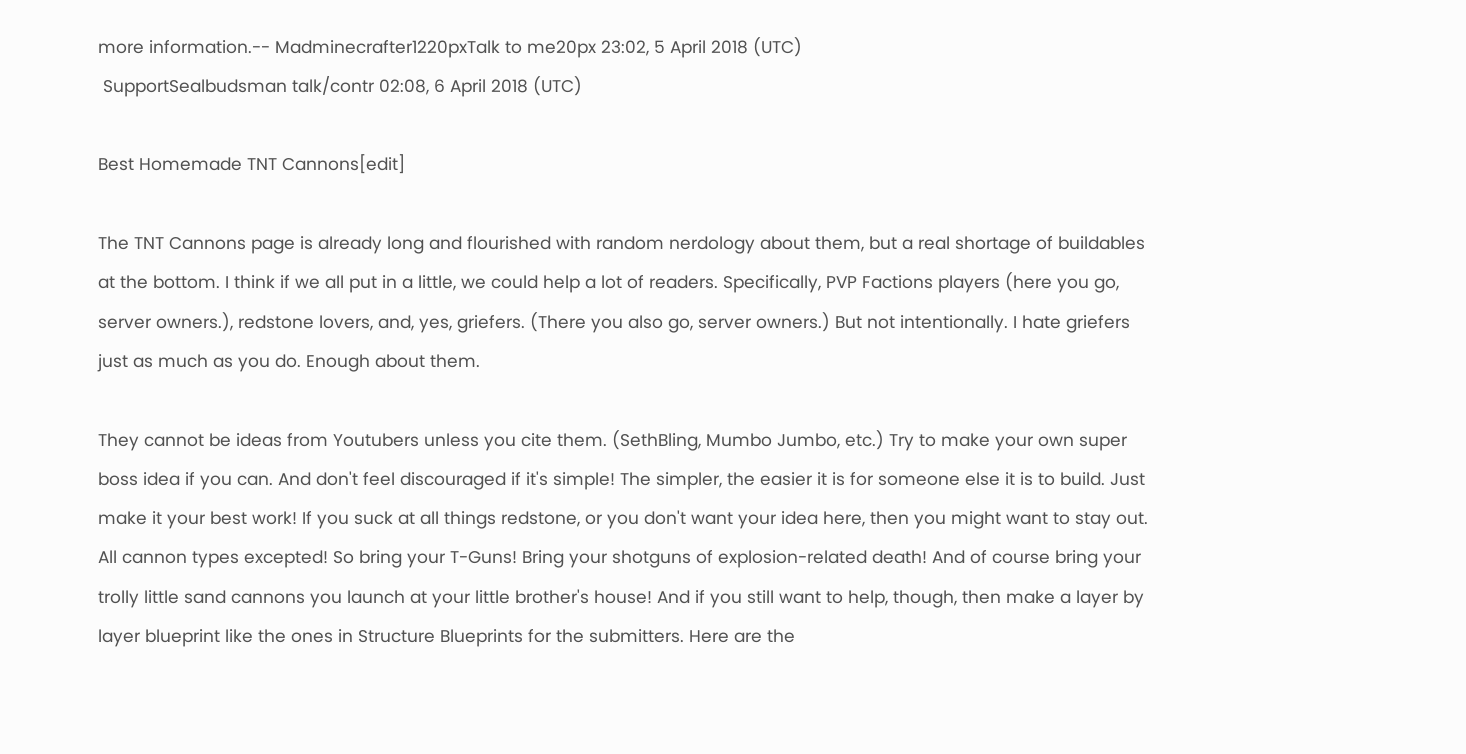more information.-- Madminecrafter1220pxTalk to me20px 23:02, 5 April 2018 (UTC)
 SupportSealbudsman talk/contr 02:08, 6 April 2018 (UTC)

Best Homemade TNT Cannons[edit]

The TNT Cannons page is already long and flourished with random nerdology about them, but a real shortage of buildables at the bottom. I think if we all put in a little, we could help a lot of readers. Specifically, PVP Factions players (here you go, server owners.), redstone lovers, and, yes, griefers. (There you also go, server owners.) But not intentionally. I hate griefers just as much as you do. Enough about them.

They cannot be ideas from Youtubers unless you cite them. (SethBling, Mumbo Jumbo, etc.) Try to make your own super boss idea if you can. And don't feel discouraged if it's simple! The simpler, the easier it is for someone else it is to build. Just make it your best work! If you suck at all things redstone, or you don't want your idea here, then you might want to stay out. All cannon types excepted! So bring your T-Guns! Bring your shotguns of explosion-related death! And of course bring your trolly little sand cannons you launch at your little brother's house! And if you still want to help, though, then make a layer by layer blueprint like the ones in Structure Blueprints for the submitters. Here are the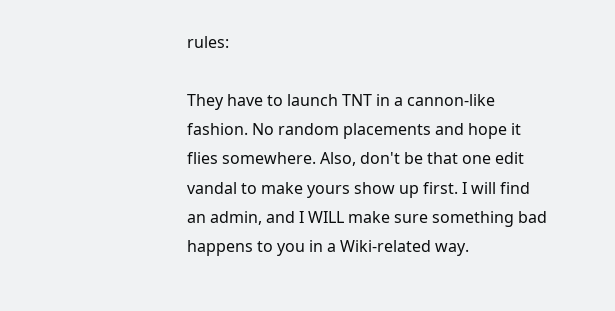rules:

They have to launch TNT in a cannon-like fashion. No random placements and hope it flies somewhere. Also, don't be that one edit vandal to make yours show up first. I will find an admin, and I WILL make sure something bad happens to you in a Wiki-related way.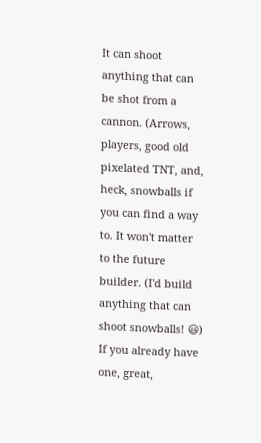It can shoot anything that can be shot from a cannon. (Arrows, players, good old pixelated TNT, and, heck, snowballs if you can find a way to. It won't matter to the future builder. (I'd build anything that can shoot snowballs! 😃) If you already have one, great,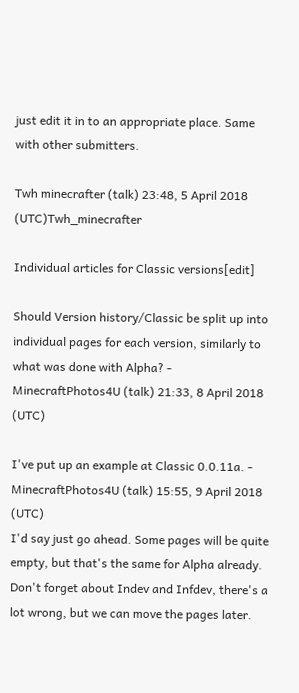just edit it in to an appropriate place. Same with other submitters.

Twh minecrafter (talk) 23:48, 5 April 2018 (UTC)Twh_minecrafter

Individual articles for Classic versions[edit]

Should Version history/Classic be split up into individual pages for each version, similarly to what was done with Alpha? - MinecraftPhotos4U (talk) 21:33, 8 April 2018 (UTC)

I've put up an example at Classic 0.0.11a. - MinecraftPhotos4U (talk) 15:55, 9 April 2018 (UTC)
I'd say just go ahead. Some pages will be quite empty, but that's the same for Alpha already. Don't forget about Indev and Infdev, there's a lot wrong, but we can move the pages later.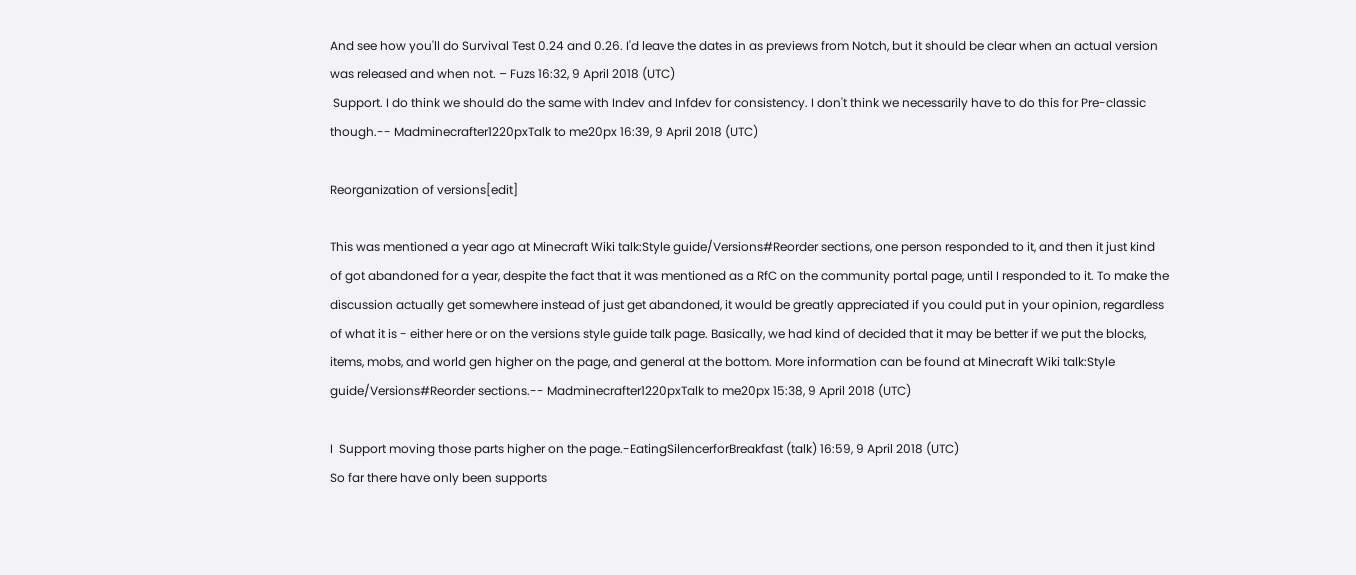And see how you'll do Survival Test 0.24 and 0.26. I'd leave the dates in as previews from Notch, but it should be clear when an actual version was released and when not. – Fuzs 16:32, 9 April 2018 (UTC)
 Support. I do think we should do the same with Indev and Infdev for consistency. I don't think we necessarily have to do this for Pre-classic though.-- Madminecrafter1220pxTalk to me20px 16:39, 9 April 2018 (UTC)

Reorganization of versions[edit]

This was mentioned a year ago at Minecraft Wiki talk:Style guide/Versions#Reorder sections, one person responded to it, and then it just kind of got abandoned for a year, despite the fact that it was mentioned as a RfC on the community portal page, until I responded to it. To make the discussion actually get somewhere instead of just get abandoned, it would be greatly appreciated if you could put in your opinion, regardless of what it is - either here or on the versions style guide talk page. Basically, we had kind of decided that it may be better if we put the blocks, items, mobs, and world gen higher on the page, and general at the bottom. More information can be found at Minecraft Wiki talk:Style guide/Versions#Reorder sections.-- Madminecrafter1220pxTalk to me20px 15:38, 9 April 2018 (UTC)

I  Support moving those parts higher on the page.-EatingSilencerforBreakfast (talk) 16:59, 9 April 2018 (UTC)
So far there have only been supports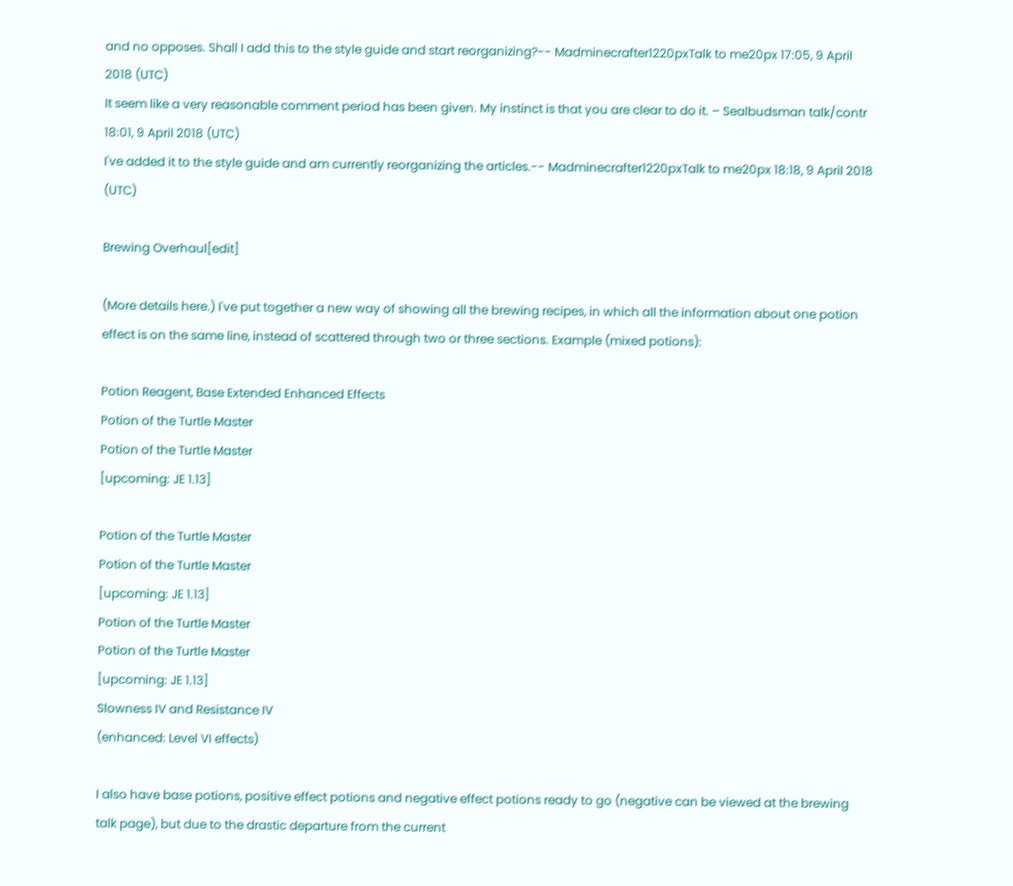and no opposes. Shall I add this to the style guide and start reorganizing?-- Madminecrafter1220pxTalk to me20px 17:05, 9 April 2018 (UTC)
It seem like a very reasonable comment period has been given. My instinct is that you are clear to do it. – Sealbudsman talk/contr 18:01, 9 April 2018 (UTC)
I've added it to the style guide and am currently reorganizing the articles.-- Madminecrafter1220pxTalk to me20px 18:18, 9 April 2018 (UTC)

Brewing Overhaul[edit]

(More details here.) I've put together a new way of showing all the brewing recipes, in which all the information about one potion effect is on the same line, instead of scattered through two or three sections. Example (mixed potions):

Potion Reagent, Base Extended Enhanced Effects
Potion of the Turtle Master
Potion of the Turtle Master
[upcoming: JE 1.13]

Potion of the Turtle Master
Potion of the Turtle Master
[upcoming: JE 1.13]
Potion of the Turtle Master
Potion of the Turtle Master
[upcoming: JE 1.13]
Slowness IV and Resistance IV
(enhanced: Level VI effects)

I also have base potions, positive effect potions and negative effect potions ready to go (negative can be viewed at the brewing talk page), but due to the drastic departure from the current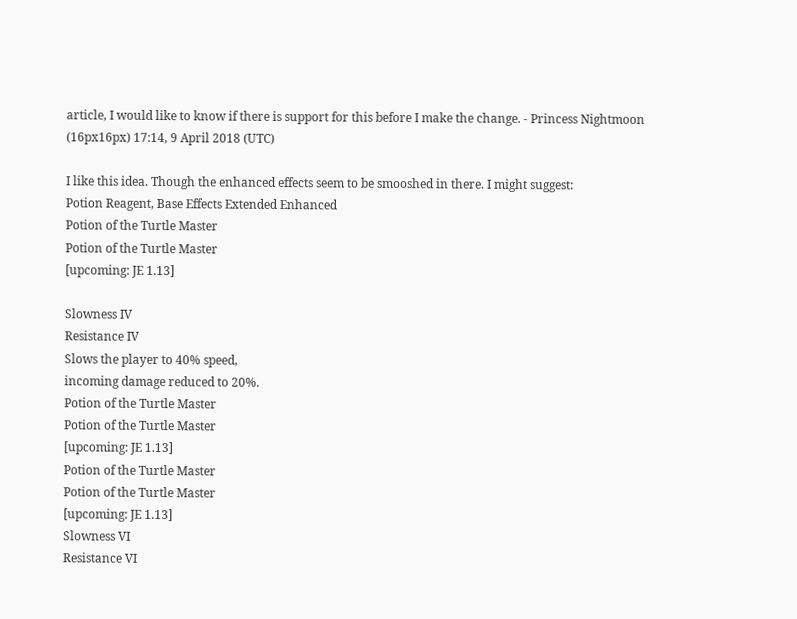article, I would like to know if there is support for this before I make the change. - Princess Nightmoon (16px16px) 17:14, 9 April 2018 (UTC)

I like this idea. Though the enhanced effects seem to be smooshed in there. I might suggest:
Potion Reagent, Base Effects Extended Enhanced
Potion of the Turtle Master
Potion of the Turtle Master
[upcoming: JE 1.13]

Slowness IV
Resistance IV
Slows the player to 40% speed,
incoming damage reduced to 20%.
Potion of the Turtle Master
Potion of the Turtle Master
[upcoming: JE 1.13]
Potion of the Turtle Master
Potion of the Turtle Master
[upcoming: JE 1.13]
Slowness VI
Resistance VI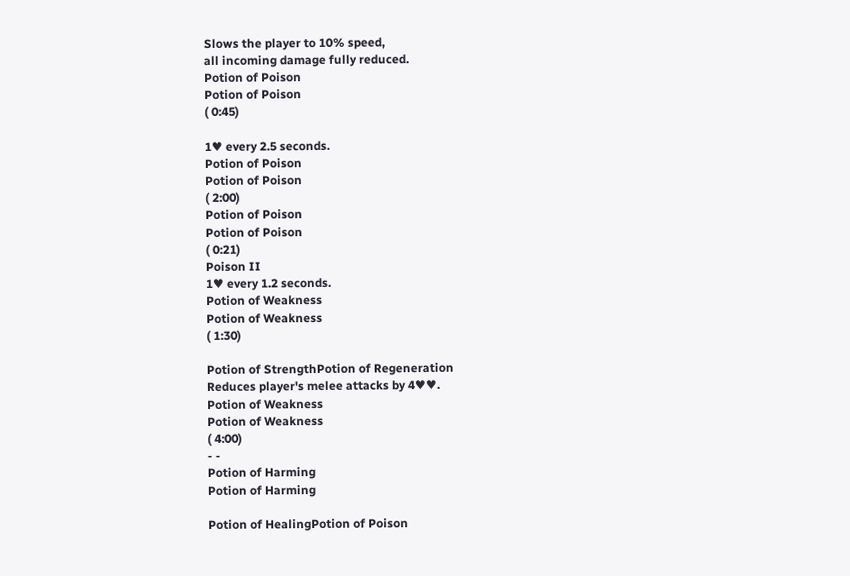Slows the player to 10% speed,
all incoming damage fully reduced.
Potion of Poison
Potion of Poison
( 0:45)

1♥ every 2.5 seconds.
Potion of Poison
Potion of Poison
( 2:00)
Potion of Poison
Potion of Poison
( 0:21)
Poison II
1♥ every 1.2 seconds.
Potion of Weakness
Potion of Weakness
( 1:30)

Potion of StrengthPotion of Regeneration
Reduces player's melee attacks by 4♥♥.
Potion of Weakness
Potion of Weakness
( 4:00)
- -
Potion of Harming
Potion of Harming

Potion of HealingPotion of Poison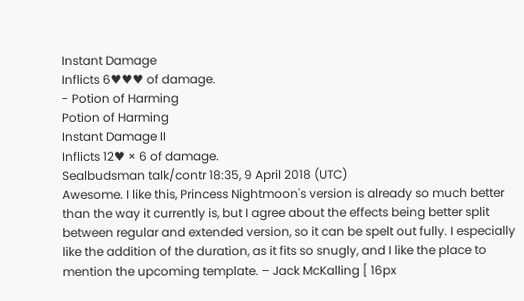Instant Damage
Inflicts 6♥♥♥ of damage.
- Potion of Harming
Potion of Harming
Instant Damage II
Inflicts 12♥ × 6 of damage.
Sealbudsman talk/contr 18:35, 9 April 2018 (UTC)
Awesome. I like this, Princess Nightmoon's version is already so much better than the way it currently is, but I agree about the effects being better split between regular and extended version, so it can be spelt out fully. I especially like the addition of the duration, as it fits so snugly, and I like the place to mention the upcoming template. – Jack McKalling [ 16px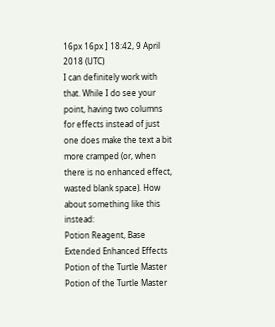16px 16px ] 18:42, 9 April 2018 (UTC)
I can definitely work with that. While I do see your point, having two columns for effects instead of just one does make the text a bit more cramped (or, when there is no enhanced effect, wasted blank space). How about something like this instead:
Potion Reagent, Base Extended Enhanced Effects
Potion of the Turtle Master
Potion of the Turtle Master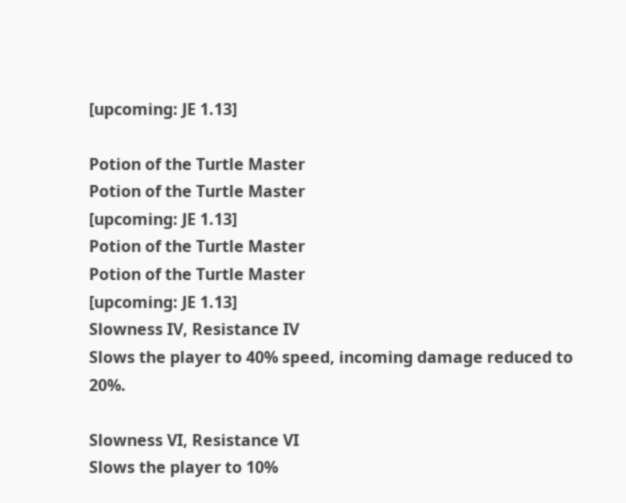[upcoming: JE 1.13]

Potion of the Turtle Master
Potion of the Turtle Master
[upcoming: JE 1.13]
Potion of the Turtle Master
Potion of the Turtle Master
[upcoming: JE 1.13]
Slowness IV, Resistance IV
Slows the player to 40% speed, incoming damage reduced to 20%.

Slowness VI, Resistance VI
Slows the player to 10%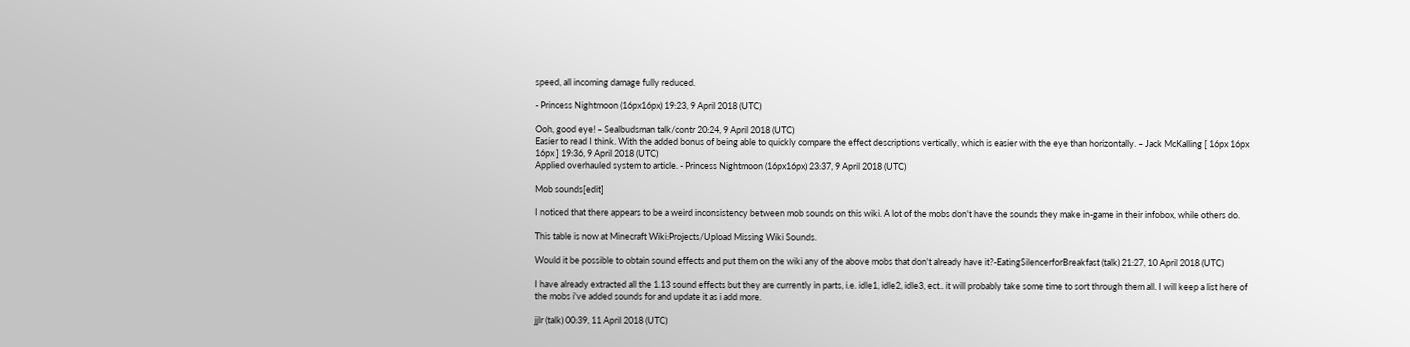speed, all incoming damage fully reduced.

- Princess Nightmoon (16px16px) 19:23, 9 April 2018 (UTC)

Ooh, good eye! – Sealbudsman talk/contr 20:24, 9 April 2018 (UTC)
Easier to read I think. With the added bonus of being able to quickly compare the effect descriptions vertically, which is easier with the eye than horizontally. – Jack McKalling [ 16px 16px 16px ] 19:36, 9 April 2018 (UTC)
Applied overhauled system to article. - Princess Nightmoon (16px16px) 23:37, 9 April 2018 (UTC)

Mob sounds[edit]

I noticed that there appears to be a weird inconsistency between mob sounds on this wiki. A lot of the mobs don't have the sounds they make in-game in their infobox, while others do.

This table is now at Minecraft Wiki:Projects/Upload Missing Wiki Sounds.

Would it be possible to obtain sound effects and put them on the wiki any of the above mobs that don't already have it?-EatingSilencerforBreakfast (talk) 21:27, 10 April 2018 (UTC)

I have already extracted all the 1.13 sound effects but they are currently in parts, i.e. idle1, idle2, idle3, ect.. it will probably take some time to sort through them all. I will keep a list here of the mobs i've added sounds for and update it as i add more.

jjlr (talk) 00:39, 11 April 2018 (UTC)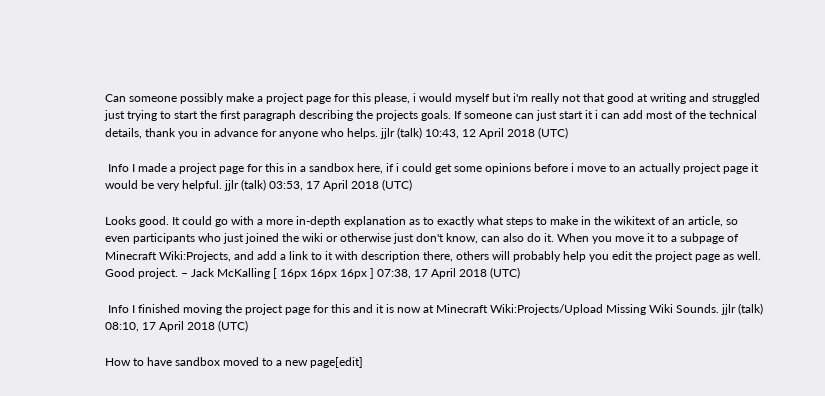Can someone possibly make a project page for this please, i would myself but i'm really not that good at writing and struggled just trying to start the first paragraph describing the projects goals. If someone can just start it i can add most of the technical details, thank you in advance for anyone who helps. jjlr (talk) 10:43, 12 April 2018 (UTC)

 Info I made a project page for this in a sandbox here, if i could get some opinions before i move to an actually project page it would be very helpful. jjlr (talk) 03:53, 17 April 2018 (UTC)

Looks good. It could go with a more in-depth explanation as to exactly what steps to make in the wikitext of an article, so even participants who just joined the wiki or otherwise just don't know, can also do it. When you move it to a subpage of Minecraft Wiki:Projects, and add a link to it with description there, others will probably help you edit the project page as well. Good project. – Jack McKalling [ 16px 16px 16px ] 07:38, 17 April 2018 (UTC)

 Info I finished moving the project page for this and it is now at Minecraft Wiki:Projects/Upload Missing Wiki Sounds. jjlr (talk) 08:10, 17 April 2018 (UTC)

How to have sandbox moved to a new page[edit]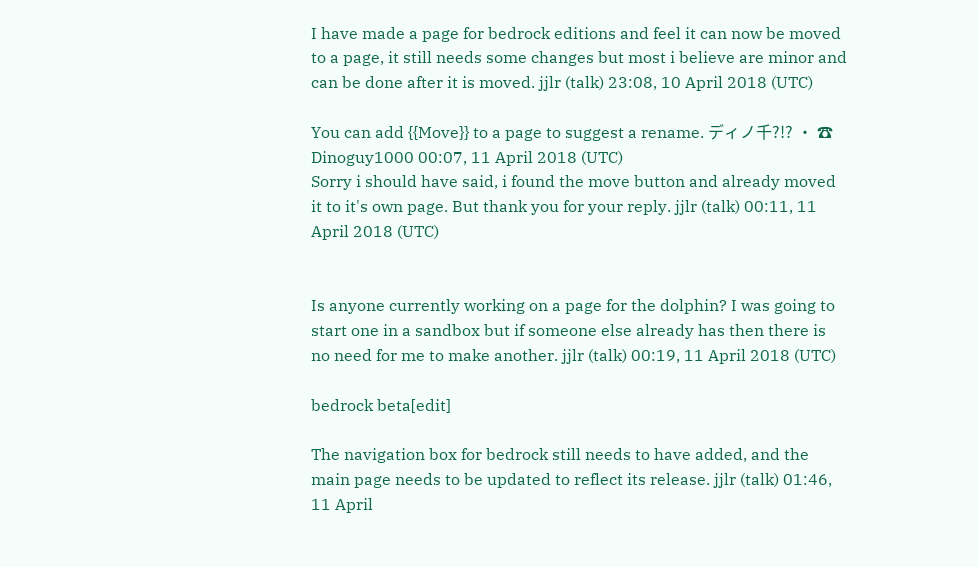I have made a page for bedrock editions and feel it can now be moved to a page, it still needs some changes but most i believe are minor and can be done after it is moved. jjlr (talk) 23:08, 10 April 2018 (UTC)

You can add {{Move}} to a page to suggest a rename. ディノ千?!? · ☎ Dinoguy1000 00:07, 11 April 2018 (UTC)
Sorry i should have said, i found the move button and already moved it to it's own page. But thank you for your reply. jjlr (talk) 00:11, 11 April 2018 (UTC)


Is anyone currently working on a page for the dolphin? I was going to start one in a sandbox but if someone else already has then there is no need for me to make another. jjlr (talk) 00:19, 11 April 2018 (UTC)

bedrock beta[edit]

The navigation box for bedrock still needs to have added, and the main page needs to be updated to reflect its release. jjlr (talk) 01:46, 11 April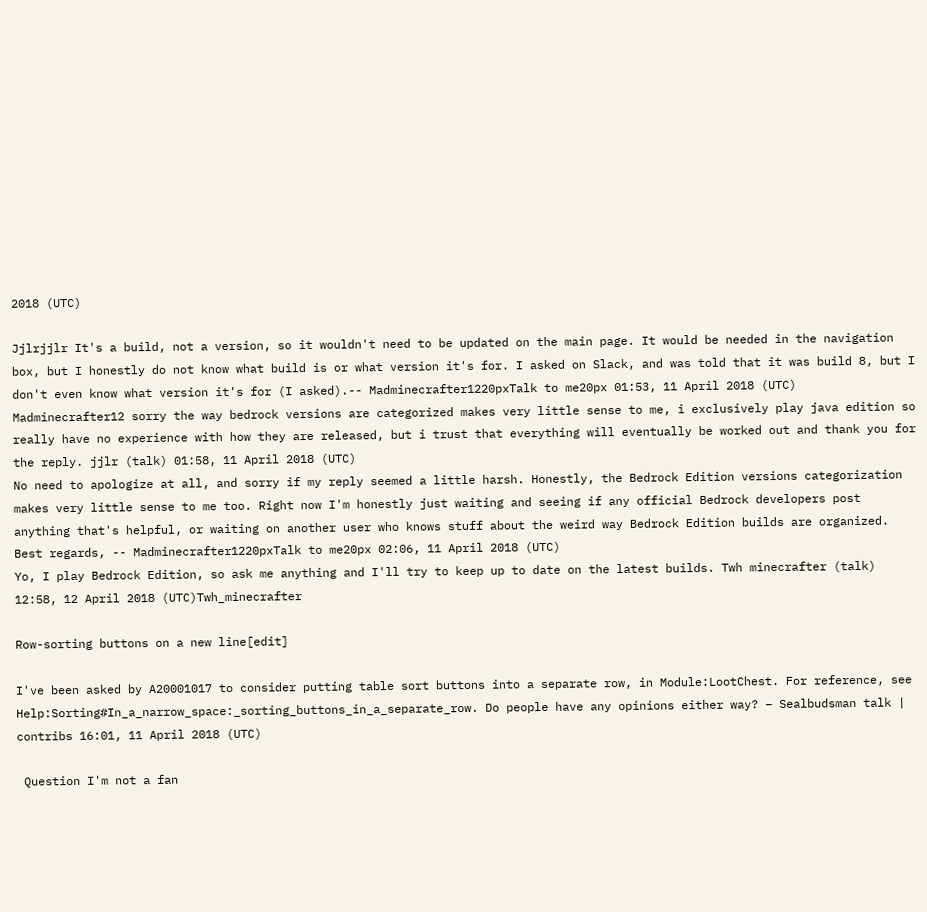2018 (UTC)

Jjlrjjlr It's a build, not a version, so it wouldn't need to be updated on the main page. It would be needed in the navigation box, but I honestly do not know what build is or what version it's for. I asked on Slack, and was told that it was build 8, but I don't even know what version it's for (I asked).-- Madminecrafter1220pxTalk to me20px 01:53, 11 April 2018 (UTC)
Madminecrafter12 sorry the way bedrock versions are categorized makes very little sense to me, i exclusively play java edition so really have no experience with how they are released, but i trust that everything will eventually be worked out and thank you for the reply. jjlr (talk) 01:58, 11 April 2018 (UTC)
No need to apologize at all, and sorry if my reply seemed a little harsh. Honestly, the Bedrock Edition versions categorization makes very little sense to me too. Right now I'm honestly just waiting and seeing if any official Bedrock developers post anything that's helpful, or waiting on another user who knows stuff about the weird way Bedrock Edition builds are organized. Best regards, -- Madminecrafter1220pxTalk to me20px 02:06, 11 April 2018 (UTC)
Yo, I play Bedrock Edition, so ask me anything and I'll try to keep up to date on the latest builds. Twh minecrafter (talk) 12:58, 12 April 2018 (UTC)Twh_minecrafter

Row-sorting buttons on a new line[edit]

I've been asked by A20001017 to consider putting table sort buttons into a separate row, in Module:LootChest. For reference, see Help:Sorting#In_a_narrow_space:_sorting_buttons_in_a_separate_row. Do people have any opinions either way? – Sealbudsman talk | contribs 16:01, 11 April 2018 (UTC)

 Question I'm not a fan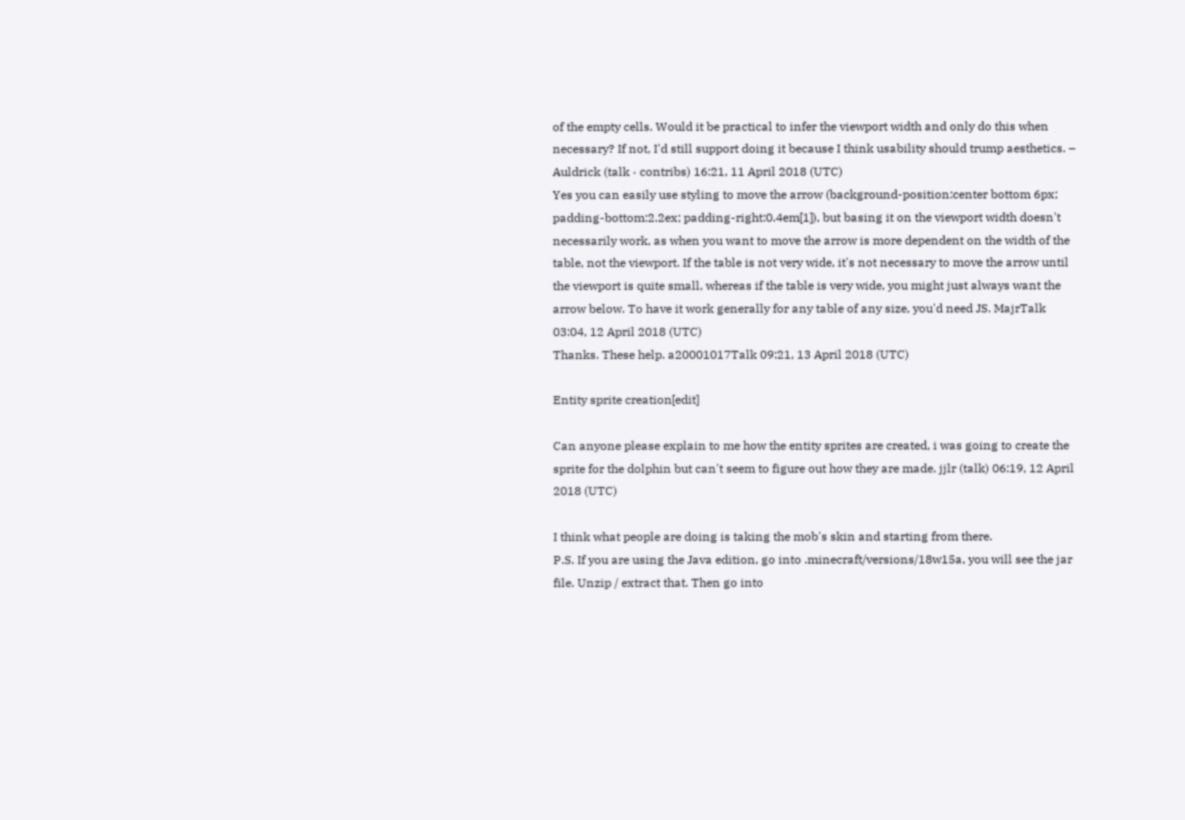of the empty cells. Would it be practical to infer the viewport width and only do this when necessary? If not, I'd still support doing it because I think usability should trump aesthetics. – Auldrick (talk · contribs) 16:21, 11 April 2018 (UTC)
Yes you can easily use styling to move the arrow (background-position:center bottom 6px; padding-bottom:2.2ex; padding-right:0.4em[1]), but basing it on the viewport width doesn't necessarily work, as when you want to move the arrow is more dependent on the width of the table, not the viewport. If the table is not very wide, it's not necessary to move the arrow until the viewport is quite small, whereas if the table is very wide, you might just always want the arrow below. To have it work generally for any table of any size, you'd need JS. MajrTalk
03:04, 12 April 2018 (UTC)
Thanks. These help. a20001017Talk 09:21, 13 April 2018 (UTC)

Entity sprite creation[edit]

Can anyone please explain to me how the entity sprites are created, i was going to create the sprite for the dolphin but can't seem to figure out how they are made. jjlr (talk) 06:19, 12 April 2018 (UTC)

I think what people are doing is taking the mob's skin and starting from there.
P.S. If you are using the Java edition, go into .minecraft/versions/18w15a, you will see the jar file. Unzip / extract that. Then go into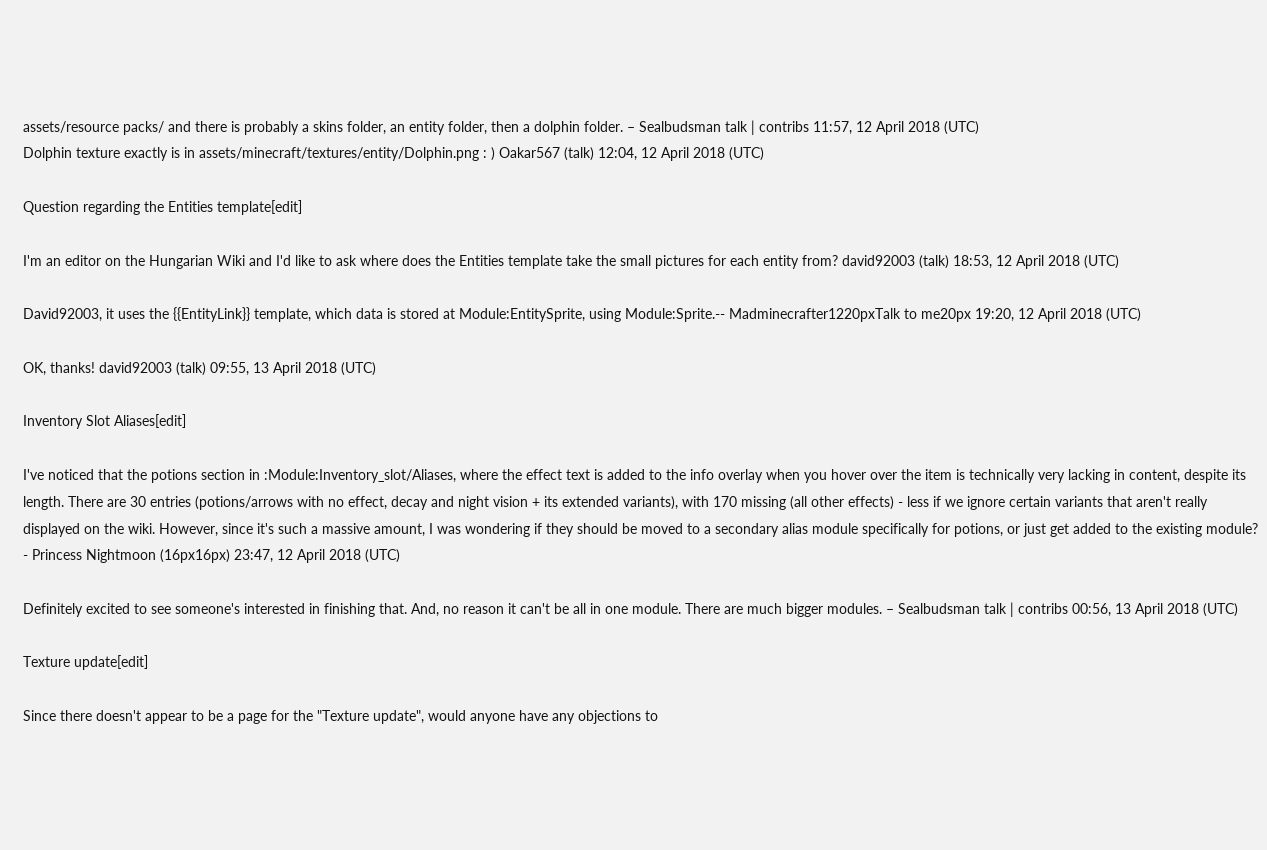assets/resource packs/ and there is probably a skins folder, an entity folder, then a dolphin folder. – Sealbudsman talk | contribs 11:57, 12 April 2018 (UTC)
Dolphin texture exactly is in assets/minecraft/textures/entity/Dolphin.png : ) Oakar567 (talk) 12:04, 12 April 2018 (UTC)

Question regarding the Entities template[edit]

I'm an editor on the Hungarian Wiki and I'd like to ask where does the Entities template take the small pictures for each entity from? david92003 (talk) 18:53, 12 April 2018 (UTC)

David92003, it uses the {{EntityLink}} template, which data is stored at Module:EntitySprite, using Module:Sprite.-- Madminecrafter1220pxTalk to me20px 19:20, 12 April 2018 (UTC)

OK, thanks! david92003 (talk) 09:55, 13 April 2018 (UTC)

Inventory Slot Aliases[edit]

I've noticed that the potions section in :Module:Inventory_slot/Aliases, where the effect text is added to the info overlay when you hover over the item is technically very lacking in content, despite its length. There are 30 entries (potions/arrows with no effect, decay and night vision + its extended variants), with 170 missing (all other effects) - less if we ignore certain variants that aren't really displayed on the wiki. However, since it's such a massive amount, I was wondering if they should be moved to a secondary alias module specifically for potions, or just get added to the existing module? - Princess Nightmoon (16px16px) 23:47, 12 April 2018 (UTC)

Definitely excited to see someone's interested in finishing that. And, no reason it can't be all in one module. There are much bigger modules. – Sealbudsman talk | contribs 00:56, 13 April 2018 (UTC)

Texture update[edit]

Since there doesn't appear to be a page for the "Texture update", would anyone have any objections to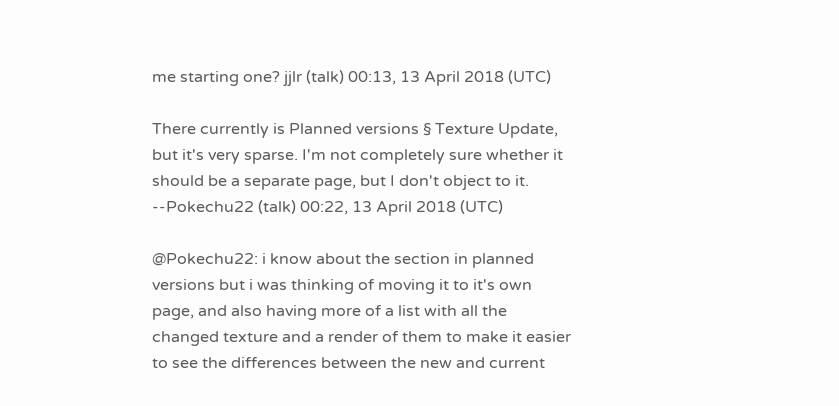me starting one? jjlr (talk) 00:13, 13 April 2018 (UTC)

There currently is Planned versions § Texture Update, but it's very sparse. I'm not completely sure whether it should be a separate page, but I don't object to it. --Pokechu22 (talk) 00:22, 13 April 2018 (UTC)

@Pokechu22: i know about the section in planned versions but i was thinking of moving it to it's own page, and also having more of a list with all the changed texture and a render of them to make it easier to see the differences between the new and current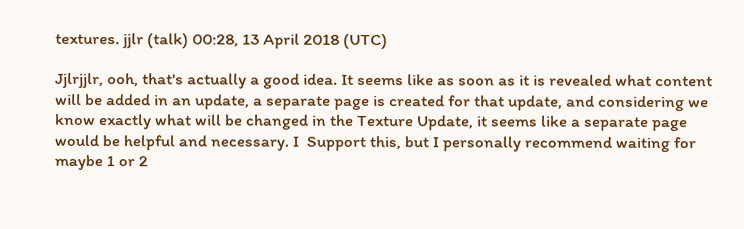textures. jjlr (talk) 00:28, 13 April 2018 (UTC)

Jjlrjjlr, ooh, that's actually a good idea. It seems like as soon as it is revealed what content will be added in an update, a separate page is created for that update, and considering we know exactly what will be changed in the Texture Update, it seems like a separate page would be helpful and necessary. I  Support this, but I personally recommend waiting for maybe 1 or 2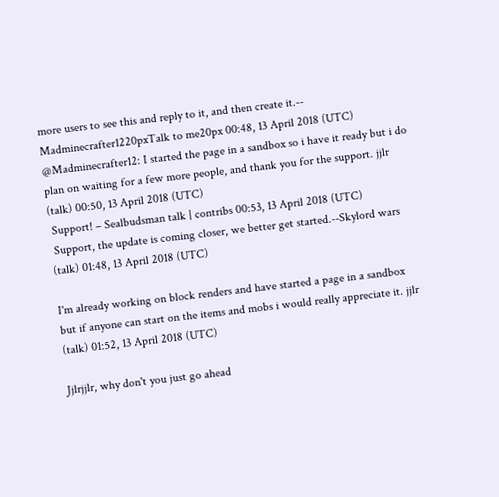more users to see this and reply to it, and then create it.-- Madminecrafter1220pxTalk to me20px 00:48, 13 April 2018 (UTC)
@Madminecrafter12: I started the page in a sandbox so i have it ready but i do plan on waiting for a few more people, and thank you for the support. jjlr (talk) 00:50, 13 April 2018 (UTC)
 Support! – Sealbudsman talk | contribs 00:53, 13 April 2018 (UTC)
 Support, the update is coming closer, we better get started.--Skylord wars (talk) 01:48, 13 April 2018 (UTC)

I'm already working on block renders and have started a page in a sandbox but if anyone can start on the items and mobs i would really appreciate it. jjlr (talk) 01:52, 13 April 2018 (UTC)

Jjlrjjlr, why don't you just go ahead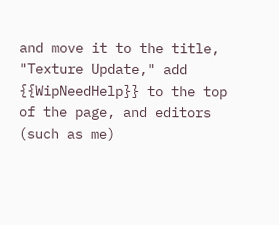and move it to the title, "Texture Update," add {{WipNeedHelp}} to the top of the page, and editors (such as me)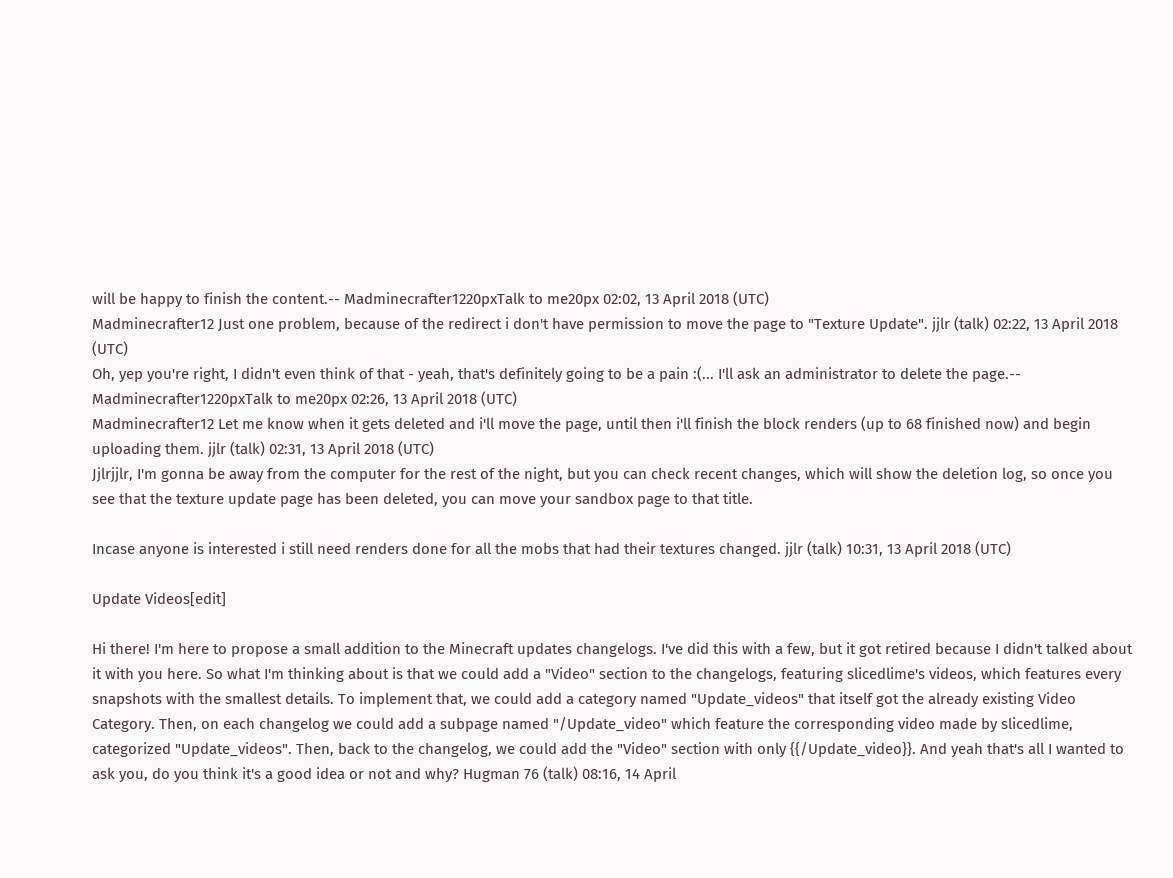will be happy to finish the content.-- Madminecrafter1220pxTalk to me20px 02:02, 13 April 2018 (UTC)
Madminecrafter12 Just one problem, because of the redirect i don't have permission to move the page to "Texture Update". jjlr (talk) 02:22, 13 April 2018 (UTC)
Oh, yep you're right, I didn't even think of that - yeah, that's definitely going to be a pain :(... I'll ask an administrator to delete the page.-- Madminecrafter1220pxTalk to me20px 02:26, 13 April 2018 (UTC)
Madminecrafter12 Let me know when it gets deleted and i'll move the page, until then i'll finish the block renders (up to 68 finished now) and begin uploading them. jjlr (talk) 02:31, 13 April 2018 (UTC)
Jjlrjjlr, I'm gonna be away from the computer for the rest of the night, but you can check recent changes, which will show the deletion log, so once you see that the texture update page has been deleted, you can move your sandbox page to that title.

Incase anyone is interested i still need renders done for all the mobs that had their textures changed. jjlr (talk) 10:31, 13 April 2018 (UTC)

Update Videos[edit]

Hi there! I'm here to propose a small addition to the Minecraft updates changelogs. I've did this with a few, but it got retired because I didn't talked about it with you here. So what I'm thinking about is that we could add a "Video" section to the changelogs, featuring slicedlime's videos, which features every snapshots with the smallest details. To implement that, we could add a category named "Update_videos" that itself got the already existing Video Category. Then, on each changelog we could add a subpage named "/Update_video" which feature the corresponding video made by slicedlime, categorized "Update_videos". Then, back to the changelog, we could add the "Video" section with only {{/Update_video}}. And yeah that's all I wanted to ask you, do you think it's a good idea or not and why? Hugman 76 (talk) 08:16, 14 April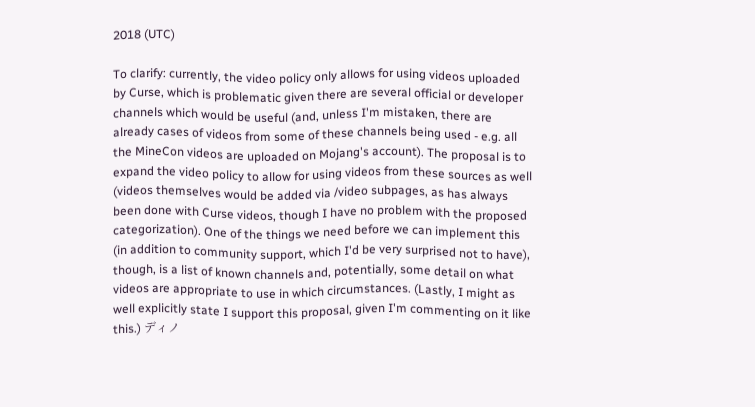2018 (UTC)

To clarify: currently, the video policy only allows for using videos uploaded by Curse, which is problematic given there are several official or developer channels which would be useful (and, unless I'm mistaken, there are already cases of videos from some of these channels being used - e.g. all the MineCon videos are uploaded on Mojang's account). The proposal is to expand the video policy to allow for using videos from these sources as well (videos themselves would be added via /video subpages, as has always been done with Curse videos, though I have no problem with the proposed categorization). One of the things we need before we can implement this (in addition to community support, which I'd be very surprised not to have), though, is a list of known channels and, potentially, some detail on what videos are appropriate to use in which circumstances. (Lastly, I might as well explicitly state I support this proposal, given I'm commenting on it like this.) ディノ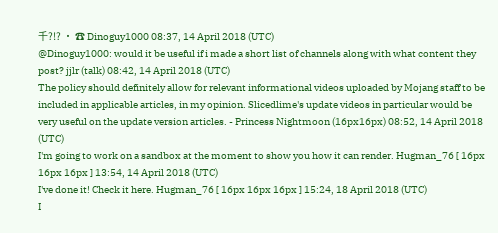千?!? · ☎ Dinoguy1000 08:37, 14 April 2018 (UTC)
@Dinoguy1000: would it be useful if i made a short list of channels along with what content they post? jjlr (talk) 08:42, 14 April 2018 (UTC)
The policy should definitely allow for relevant informational videos uploaded by Mojang staff to be included in applicable articles, in my opinion. Slicedlime's update videos in particular would be very useful on the update version articles. - Princess Nightmoon (16px16px) 08:52, 14 April 2018 (UTC)
I'm going to work on a sandbox at the moment to show you how it can render. Hugman_76 [ 16px 16px 16px ] 13:54, 14 April 2018 (UTC)
I've done it! Check it here. Hugman_76 [ 16px 16px 16px ] 15:24, 18 April 2018 (UTC)
I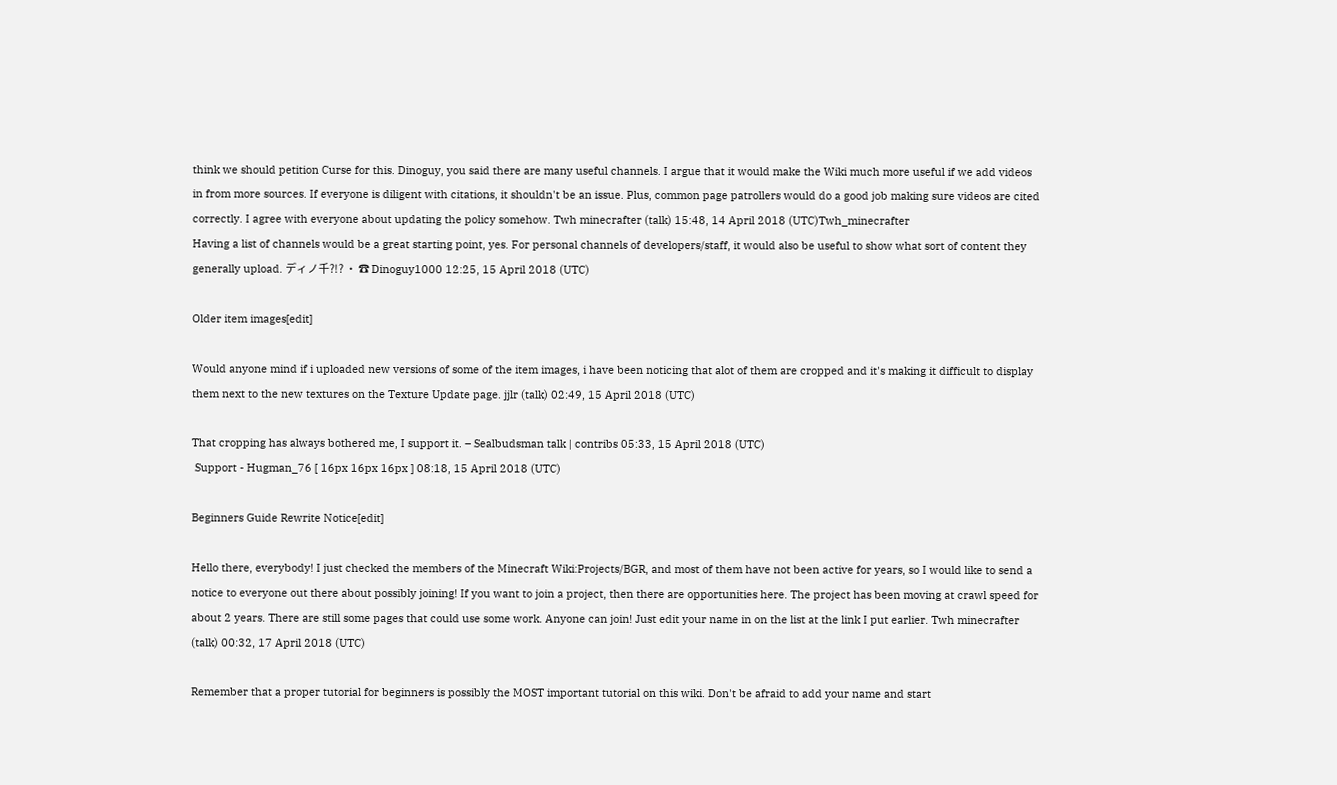think we should petition Curse for this. Dinoguy, you said there are many useful channels. I argue that it would make the Wiki much more useful if we add videos in from more sources. If everyone is diligent with citations, it shouldn't be an issue. Plus, common page patrollers would do a good job making sure videos are cited correctly. I agree with everyone about updating the policy somehow. Twh minecrafter (talk) 15:48, 14 April 2018 (UTC)Twh_minecrafter
Having a list of channels would be a great starting point, yes. For personal channels of developers/staff, it would also be useful to show what sort of content they generally upload. ディノ千?!? · ☎ Dinoguy1000 12:25, 15 April 2018 (UTC)

Older item images[edit]

Would anyone mind if i uploaded new versions of some of the item images, i have been noticing that alot of them are cropped and it's making it difficult to display them next to the new textures on the Texture Update page. jjlr (talk) 02:49, 15 April 2018 (UTC)

That cropping has always bothered me, I support it. – Sealbudsman talk | contribs 05:33, 15 April 2018 (UTC)
 Support - Hugman_76 [ 16px 16px 16px ] 08:18, 15 April 2018 (UTC)

Beginners Guide Rewrite Notice[edit]

Hello there, everybody! I just checked the members of the Minecraft Wiki:Projects/BGR, and most of them have not been active for years, so I would like to send a notice to everyone out there about possibly joining! If you want to join a project, then there are opportunities here. The project has been moving at crawl speed for about 2 years. There are still some pages that could use some work. Anyone can join! Just edit your name in on the list at the link I put earlier. Twh minecrafter (talk) 00:32, 17 April 2018 (UTC)

Remember that a proper tutorial for beginners is possibly the MOST important tutorial on this wiki. Don't be afraid to add your name and start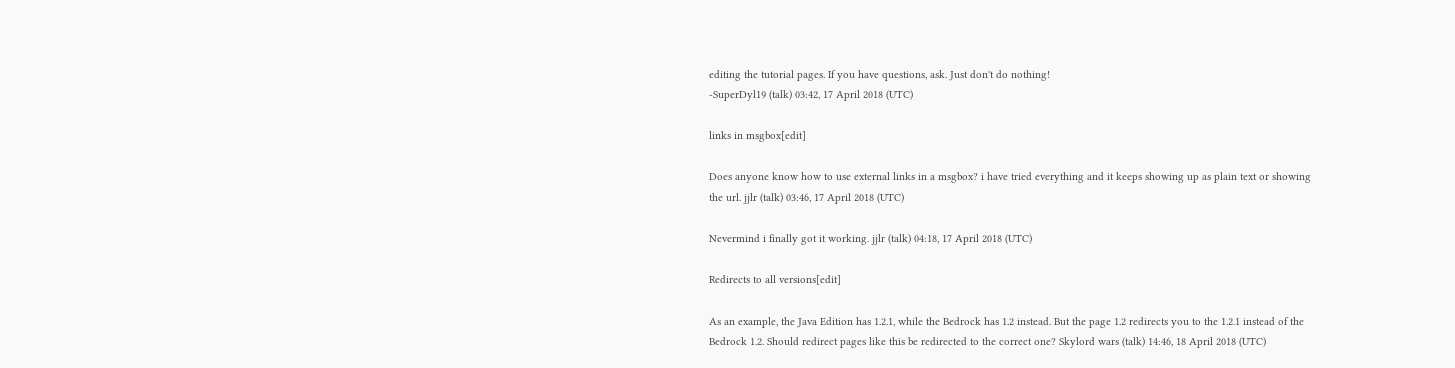editing the tutorial pages. If you have questions, ask. Just don't do nothing!
-SuperDyl19 (talk) 03:42, 17 April 2018 (UTC)

links in msgbox[edit]

Does anyone know how to use external links in a msgbox? i have tried everything and it keeps showing up as plain text or showing the url. jjlr (talk) 03:46, 17 April 2018 (UTC)

Nevermind i finally got it working. jjlr (talk) 04:18, 17 April 2018 (UTC)

Redirects to all versions[edit]

As an example, the Java Edition has 1.2.1, while the Bedrock has 1.2 instead. But the page 1.2 redirects you to the 1.2.1 instead of the Bedrock 1.2. Should redirect pages like this be redirected to the correct one? Skylord wars (talk) 14:46, 18 April 2018 (UTC)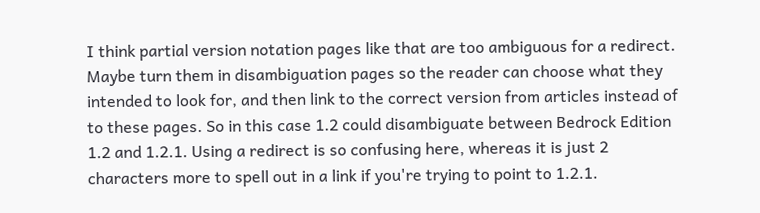I think partial version notation pages like that are too ambiguous for a redirect. Maybe turn them in disambiguation pages so the reader can choose what they intended to look for, and then link to the correct version from articles instead of to these pages. So in this case 1.2 could disambiguate between Bedrock Edition 1.2 and 1.2.1. Using a redirect is so confusing here, whereas it is just 2 characters more to spell out in a link if you're trying to point to 1.2.1.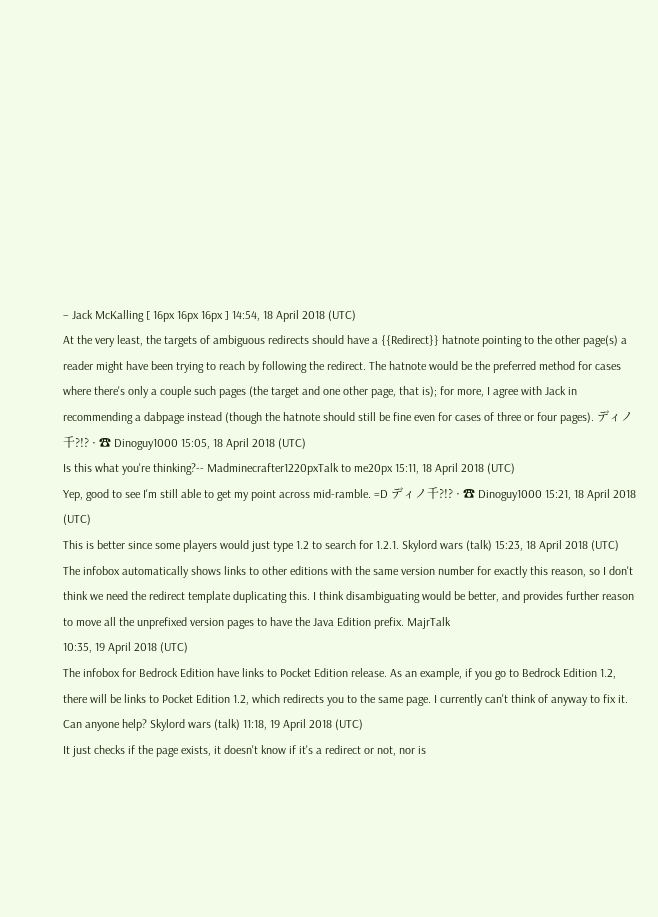– Jack McKalling [ 16px 16px 16px ] 14:54, 18 April 2018 (UTC)
At the very least, the targets of ambiguous redirects should have a {{Redirect}} hatnote pointing to the other page(s) a reader might have been trying to reach by following the redirect. The hatnote would be the preferred method for cases where there's only a couple such pages (the target and one other page, that is); for more, I agree with Jack in recommending a dabpage instead (though the hatnote should still be fine even for cases of three or four pages). ディノ千?!? · ☎ Dinoguy1000 15:05, 18 April 2018 (UTC)
Is this what you're thinking?-- Madminecrafter1220pxTalk to me20px 15:11, 18 April 2018 (UTC)
Yep, good to see I'm still able to get my point across mid-ramble. =D ディノ千?!? · ☎ Dinoguy1000 15:21, 18 April 2018 (UTC)
This is better since some players would just type 1.2 to search for 1.2.1. Skylord wars (talk) 15:23, 18 April 2018 (UTC)
The infobox automatically shows links to other editions with the same version number for exactly this reason, so I don't think we need the redirect template duplicating this. I think disambiguating would be better, and provides further reason to move all the unprefixed version pages to have the Java Edition prefix. MajrTalk
10:35, 19 April 2018 (UTC)
The infobox for Bedrock Edition have links to Pocket Edition release. As an example, if you go to Bedrock Edition 1.2, there will be links to Pocket Edition 1.2, which redirects you to the same page. I currently can't think of anyway to fix it. Can anyone help? Skylord wars (talk) 11:18, 19 April 2018 (UTC)
It just checks if the page exists, it doesn't know if it's a redirect or not, nor is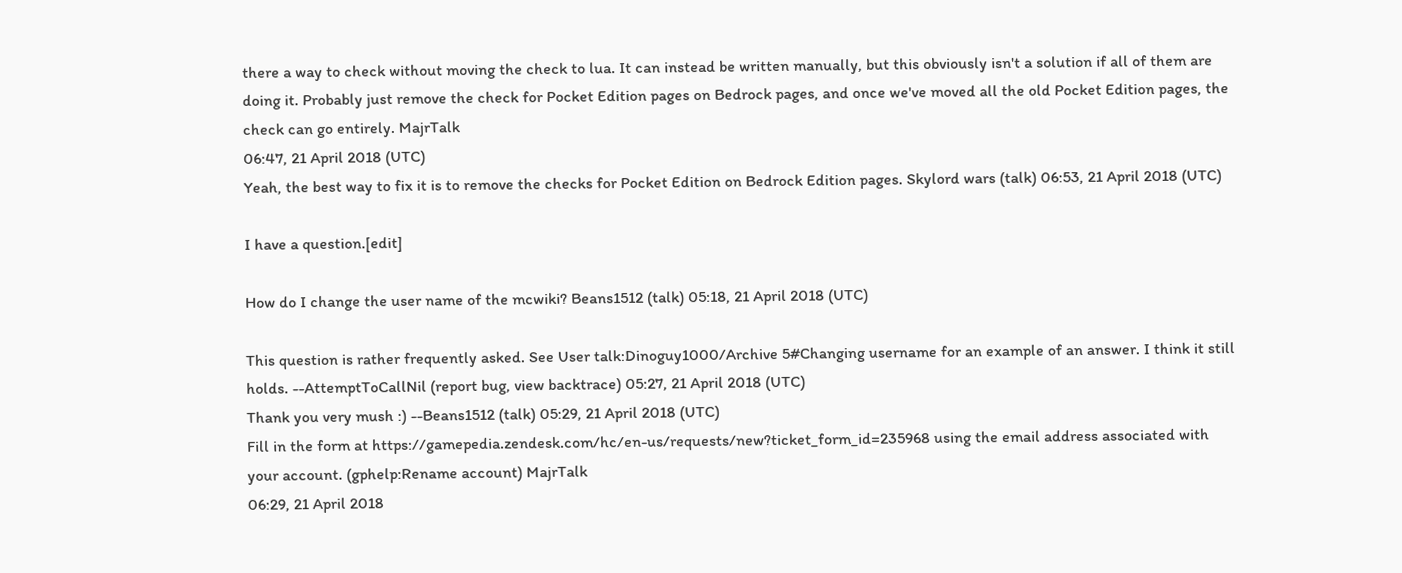there a way to check without moving the check to lua. It can instead be written manually, but this obviously isn't a solution if all of them are doing it. Probably just remove the check for Pocket Edition pages on Bedrock pages, and once we've moved all the old Pocket Edition pages, the check can go entirely. MajrTalk
06:47, 21 April 2018 (UTC)
Yeah, the best way to fix it is to remove the checks for Pocket Edition on Bedrock Edition pages. Skylord wars (talk) 06:53, 21 April 2018 (UTC)

I have a question.[edit]

How do I change the user name of the mcwiki? Beans1512 (talk) 05:18, 21 April 2018 (UTC)

This question is rather frequently asked. See User talk:Dinoguy1000/Archive 5#Changing username for an example of an answer. I think it still holds. --AttemptToCallNil (report bug, view backtrace) 05:27, 21 April 2018 (UTC)
Thank you very mush :) --Beans1512 (talk) 05:29, 21 April 2018 (UTC)
Fill in the form at https://gamepedia.zendesk.com/hc/en-us/requests/new?ticket_form_id=235968 using the email address associated with your account. (gphelp:Rename account) MajrTalk
06:29, 21 April 2018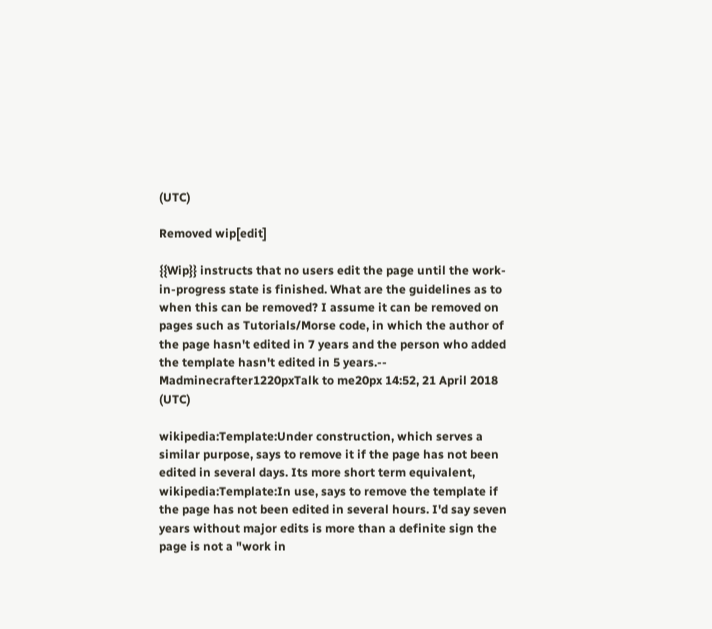(UTC)

Removed wip[edit]

{{Wip}} instructs that no users edit the page until the work-in-progress state is finished. What are the guidelines as to when this can be removed? I assume it can be removed on pages such as Tutorials/Morse code, in which the author of the page hasn't edited in 7 years and the person who added the template hasn't edited in 5 years.-- Madminecrafter1220pxTalk to me20px 14:52, 21 April 2018 (UTC)

wikipedia:Template:Under construction, which serves a similar purpose, says to remove it if the page has not been edited in several days. Its more short term equivalent, wikipedia:Template:In use, says to remove the template if the page has not been edited in several hours. I'd say seven years without major edits is more than a definite sign the page is not a "work in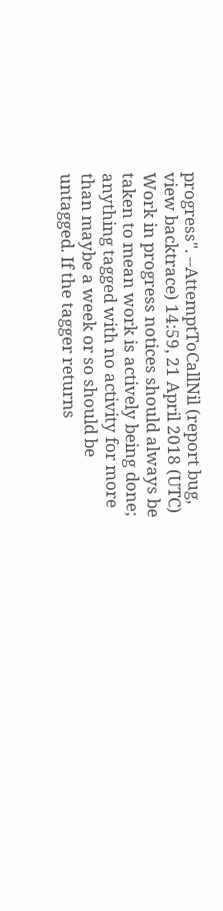progress". --AttemptToCallNil (report bug, view backtrace) 14:59, 21 April 2018 (UTC)
Work in progress notices should always be taken to mean work is actively being done; anything tagged with no activity for more than maybe a week or so should be untagged. If the tagger returns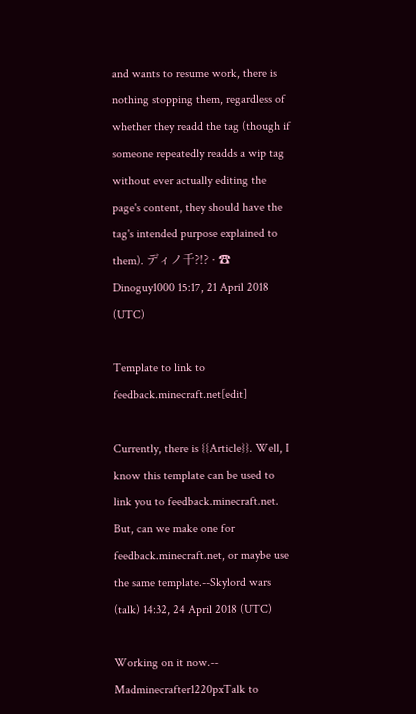and wants to resume work, there is nothing stopping them, regardless of whether they readd the tag (though if someone repeatedly readds a wip tag without ever actually editing the page's content, they should have the tag's intended purpose explained to them). ディノ千?!? · ☎ Dinoguy1000 15:17, 21 April 2018 (UTC)

Template to link to feedback.minecraft.net[edit]

Currently, there is {{Article}}. Well, I know this template can be used to link you to feedback.minecraft.net. But, can we make one for feedback.minecraft.net, or maybe use the same template.--Skylord wars (talk) 14:32, 24 April 2018 (UTC)

Working on it now.-- Madminecrafter1220pxTalk to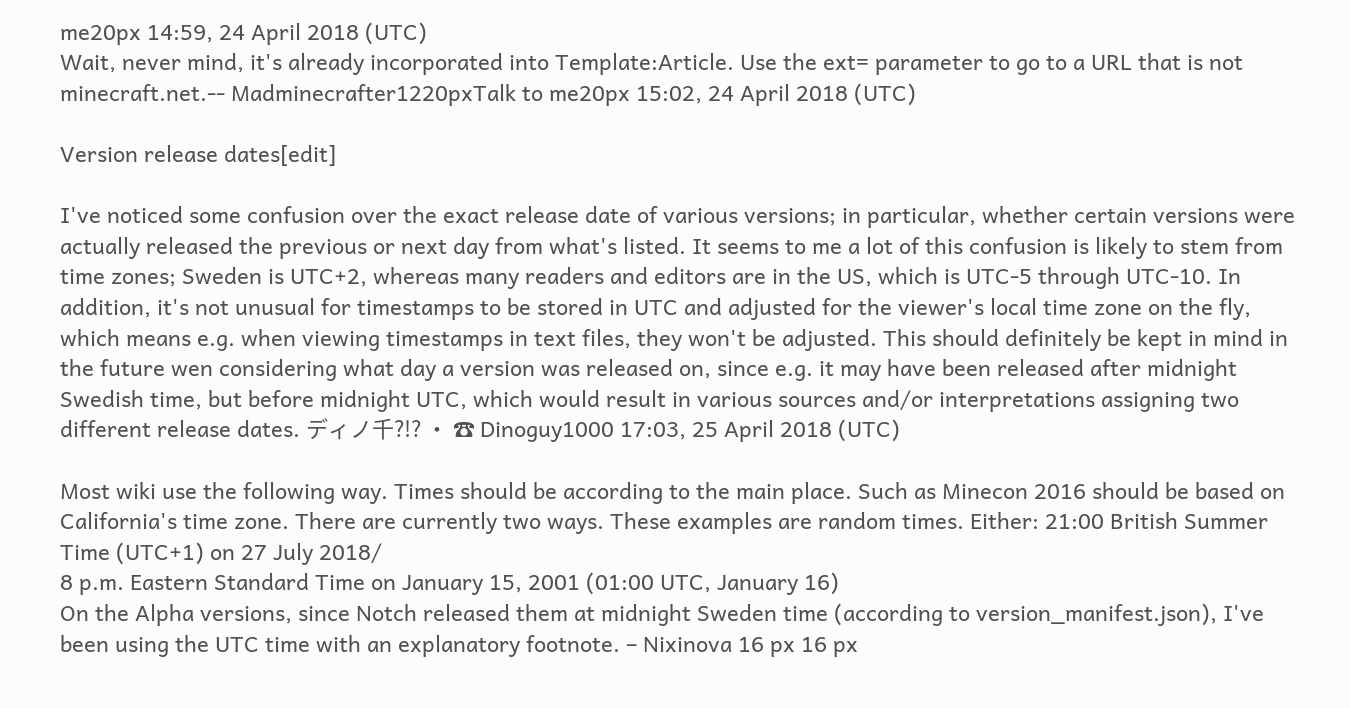me20px 14:59, 24 April 2018 (UTC)
Wait, never mind, it's already incorporated into Template:Article. Use the ext= parameter to go to a URL that is not minecraft.net.-- Madminecrafter1220pxTalk to me20px 15:02, 24 April 2018 (UTC)

Version release dates[edit]

I've noticed some confusion over the exact release date of various versions; in particular, whether certain versions were actually released the previous or next day from what's listed. It seems to me a lot of this confusion is likely to stem from time zones; Sweden is UTC+2, whereas many readers and editors are in the US, which is UTC-5 through UTC-10. In addition, it's not unusual for timestamps to be stored in UTC and adjusted for the viewer's local time zone on the fly, which means e.g. when viewing timestamps in text files, they won't be adjusted. This should definitely be kept in mind in the future wen considering what day a version was released on, since e.g. it may have been released after midnight Swedish time, but before midnight UTC, which would result in various sources and/or interpretations assigning two different release dates. ディノ千?!? · ☎ Dinoguy1000 17:03, 25 April 2018 (UTC)

Most wiki use the following way. Times should be according to the main place. Such as Minecon 2016 should be based on California's time zone. There are currently two ways. These examples are random times. Either: 21:00 British Summer Time (UTC+1) on 27 July 2018/
8 p.m. Eastern Standard Time on January 15, 2001 (01:00 UTC, January 16)
On the Alpha versions, since Notch released them at midnight Sweden time (according to version_manifest.json), I've been using the UTC time with an explanatory footnote. – Nixinova 16 px 16 px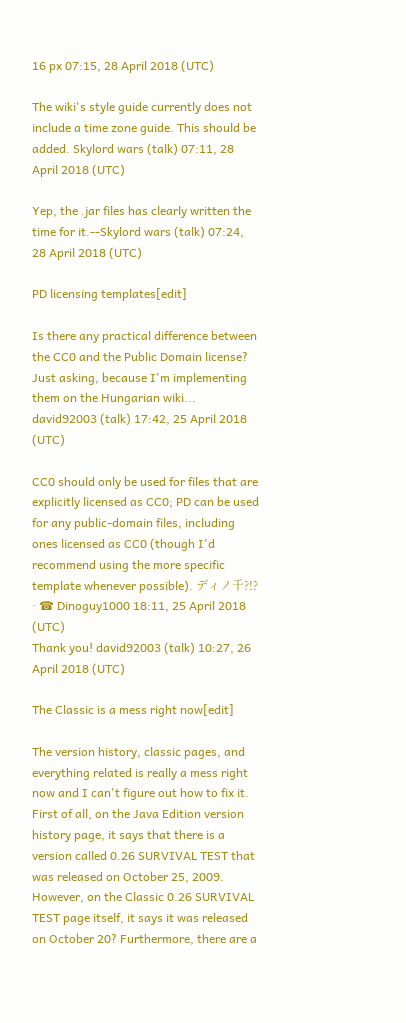16 px 07:15, 28 April 2018 (UTC)

The wiki's style guide currently does not include a time zone guide. This should be added. Skylord wars (talk) 07:11, 28 April 2018 (UTC)

Yep, the .jar files has clearly written the time for it.--Skylord wars (talk) 07:24, 28 April 2018 (UTC)

PD licensing templates[edit]

Is there any practical difference between the CC0 and the Public Domain license? Just asking, because I'm implementing them on the Hungarian wiki... david92003 (talk) 17:42, 25 April 2018 (UTC)

CC0 should only be used for files that are explicitly licensed as CC0; PD can be used for any public-domain files, including ones licensed as CC0 (though I'd recommend using the more specific template whenever possible). ディノ千?!? · ☎ Dinoguy1000 18:11, 25 April 2018 (UTC)
Thank you! david92003 (talk) 10:27, 26 April 2018 (UTC)

The Classic is a mess right now[edit]

The version history, classic pages, and everything related is really a mess right now and I can't figure out how to fix it. First of all, on the Java Edition version history page, it says that there is a version called 0.26 SURVIVAL TEST that was released on October 25, 2009. However, on the Classic 0.26 SURVIVAL TEST page itself, it says it was released on October 20? Furthermore, there are a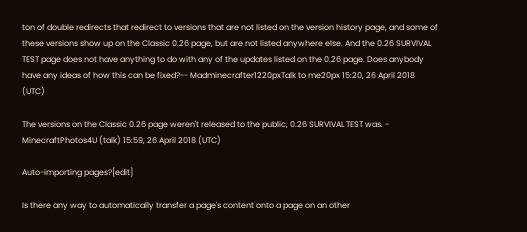ton of double redirects that redirect to versions that are not listed on the version history page, and some of these versions show up on the Classic 0.26 page, but are not listed anywhere else. And the 0.26 SURVIVAL TEST page does not have anything to do with any of the updates listed on the 0.26 page. Does anybody have any ideas of how this can be fixed?-- Madminecrafter1220pxTalk to me20px 15:20, 26 April 2018 (UTC)

The versions on the Classic 0.26 page weren't released to the public, 0.26 SURVIVAL TEST was. - MinecraftPhotos4U (talk) 15:59, 26 April 2018 (UTC)

Auto-importing pages?[edit]

Is there any way to automatically transfer a page's content onto a page on an other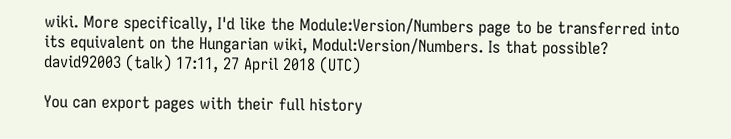wiki. More specifically, I'd like the Module:Version/Numbers page to be transferred into its equivalent on the Hungarian wiki, Modul:Version/Numbers. Is that possible? david92003 (talk) 17:11, 27 April 2018 (UTC)

You can export pages with their full history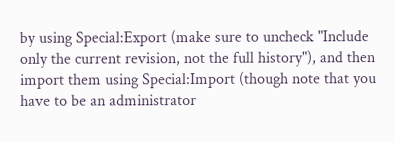by using Special:Export (make sure to uncheck "Include only the current revision, not the full history"), and then import them using Special:Import (though note that you have to be an administrator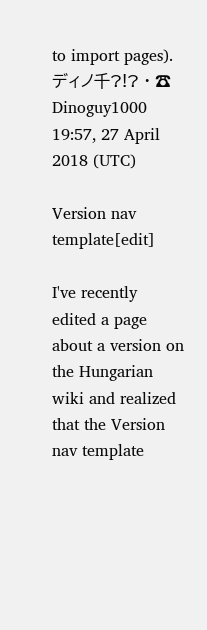to import pages). ディノ千?!? · ☎ Dinoguy1000 19:57, 27 April 2018 (UTC)

Version nav template[edit]

I've recently edited a page about a version on the Hungarian wiki and realized that the Version nav template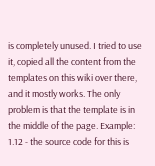is completely unused. I tried to use it, copied all the content from the templates on this wiki over there, and it mostly works. The only problem is that the template is in the middle of the page. Example: 1.12 - the source code for this is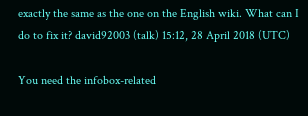exactly the same as the one on the English wiki. What can I do to fix it? david92003 (talk) 15:12, 28 April 2018 (UTC)

You need the infobox-related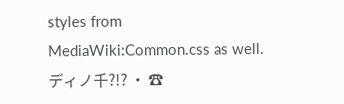styles from MediaWiki:Common.css as well. ディノ千?!? · ☎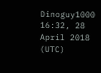Dinoguy1000 16:32, 28 April 2018 (UTC)